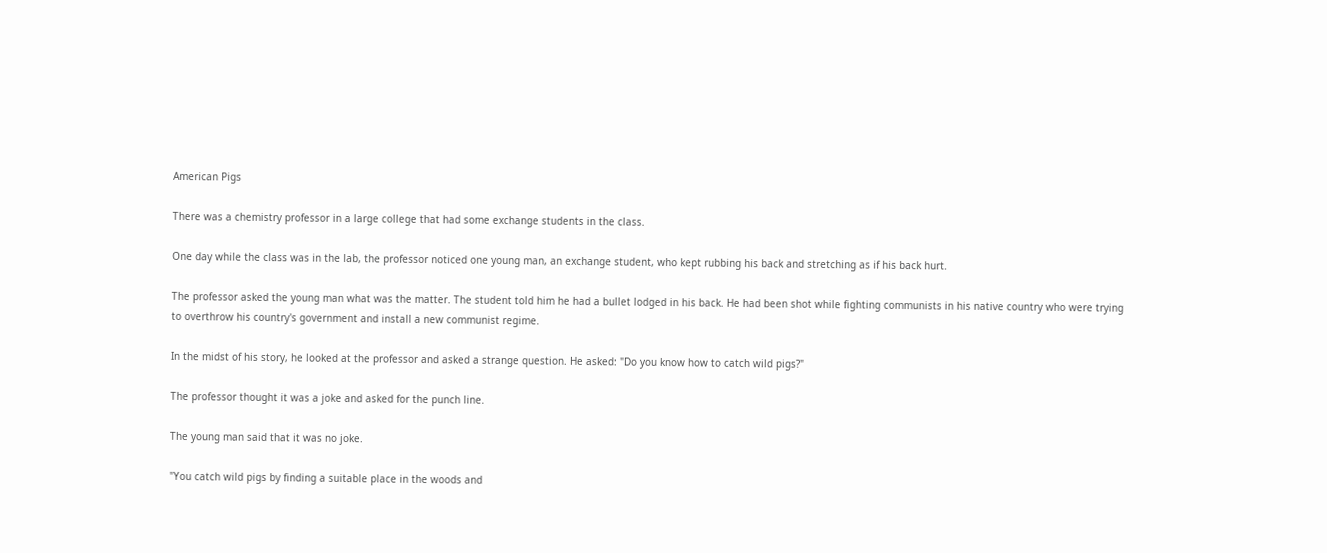American Pigs

There was a chemistry professor in a large college that had some exchange students in the class.

One day while the class was in the lab, the professor noticed one young man, an exchange student, who kept rubbing his back and stretching as if his back hurt.

The professor asked the young man what was the matter. The student told him he had a bullet lodged in his back. He had been shot while fighting communists in his native country who were trying to overthrow his country's government and install a new communist regime.

In the midst of his story, he looked at the professor and asked a strange question. He asked: "Do you know how to catch wild pigs?"

The professor thought it was a joke and asked for the punch line.

The young man said that it was no joke.

"You catch wild pigs by finding a suitable place in the woods and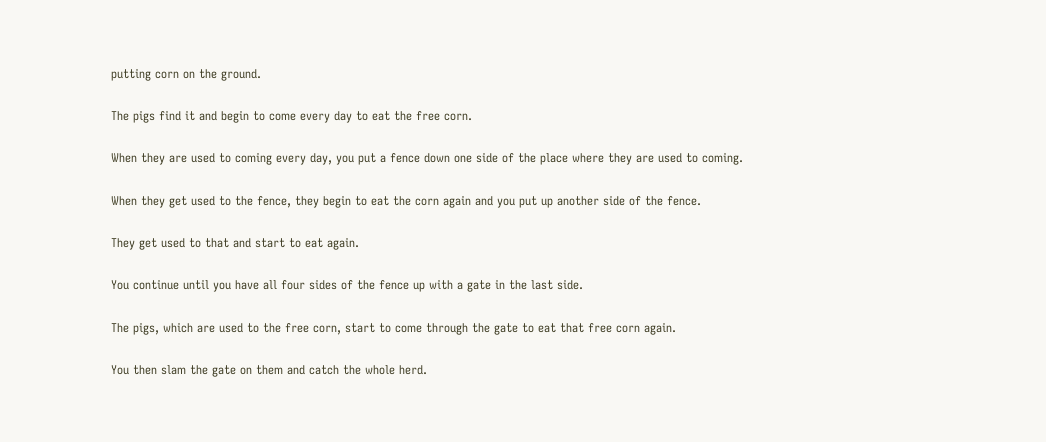putting corn on the ground.

The pigs find it and begin to come every day to eat the free corn.

When they are used to coming every day, you put a fence down one side of the place where they are used to coming.

When they get used to the fence, they begin to eat the corn again and you put up another side of the fence.

They get used to that and start to eat again.

You continue until you have all four sides of the fence up with a gate in the last side.

The pigs, which are used to the free corn, start to come through the gate to eat that free corn again.

You then slam the gate on them and catch the whole herd.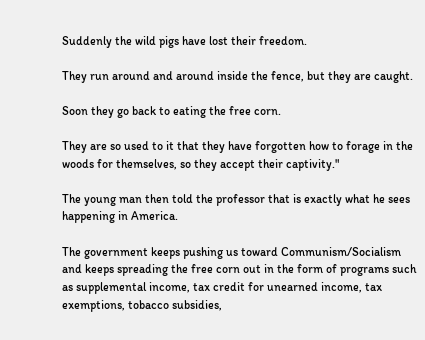Suddenly the wild pigs have lost their freedom.

They run around and around inside the fence, but they are caught.

Soon they go back to eating the free corn.

They are so used to it that they have forgotten how to forage in the woods for themselves, so they accept their captivity."

The young man then told the professor that is exactly what he sees happening in America.

The government keeps pushing us toward Communism/Socialism and keeps spreading the free corn out in the form of programs such as supplemental income, tax credit for unearned income, tax exemptions, tobacco subsidies,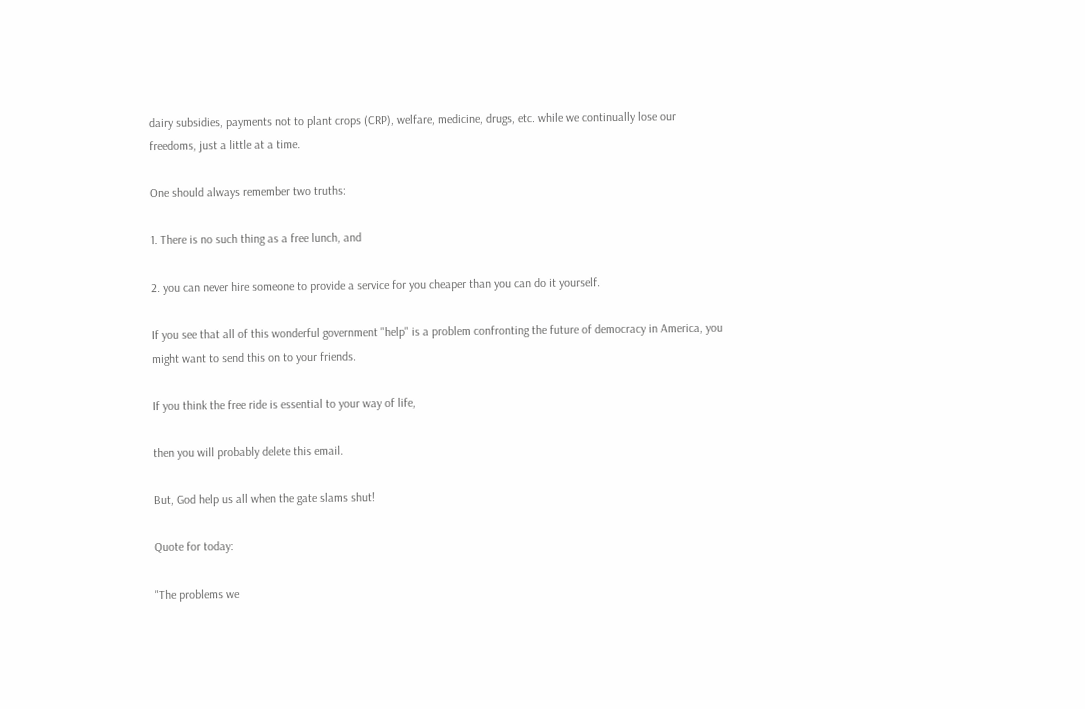dairy subsidies, payments not to plant crops (CRP), welfare, medicine, drugs, etc. while we continually lose our freedoms, just a little at a time.

One should always remember two truths:

1. There is no such thing as a free lunch, and

2. you can never hire someone to provide a service for you cheaper than you can do it yourself.

If you see that all of this wonderful government "help" is a problem confronting the future of democracy in America, you might want to send this on to your friends.

If you think the free ride is essential to your way of life,

then you will probably delete this email.

But, God help us all when the gate slams shut!

Quote for today:

"The problems we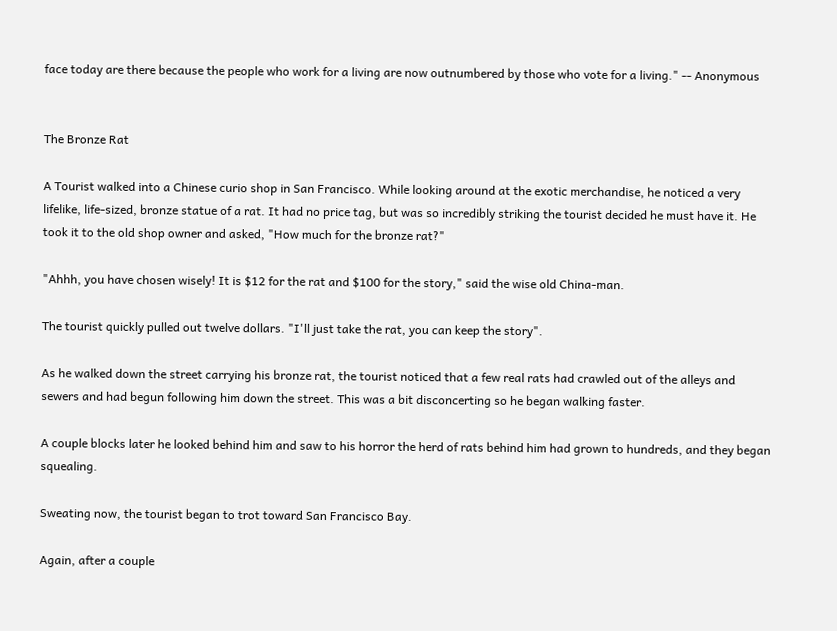face today are there because the people who work for a living are now outnumbered by those who vote for a living." -- Anonymous


The Bronze Rat

A Tourist walked into a Chinese curio shop in San Francisco. While looking around at the exotic merchandise, he noticed a very lifelike, life-sized, bronze statue of a rat. It had no price tag, but was so incredibly striking the tourist decided he must have it. He took it to the old shop owner and asked, "How much for the bronze rat?"

"Ahhh, you have chosen wisely! It is $12 for the rat and $100 for the story," said the wise old China-man.

The tourist quickly pulled out twelve dollars. "I'll just take the rat, you can keep the story".

As he walked down the street carrying his bronze rat, the tourist noticed that a few real rats had crawled out of the alleys and sewers and had begun following him down the street. This was a bit disconcerting so he began walking faster.

A couple blocks later he looked behind him and saw to his horror the herd of rats behind him had grown to hundreds, and they began squealing.

Sweating now, the tourist began to trot toward San Francisco Bay.

Again, after a couple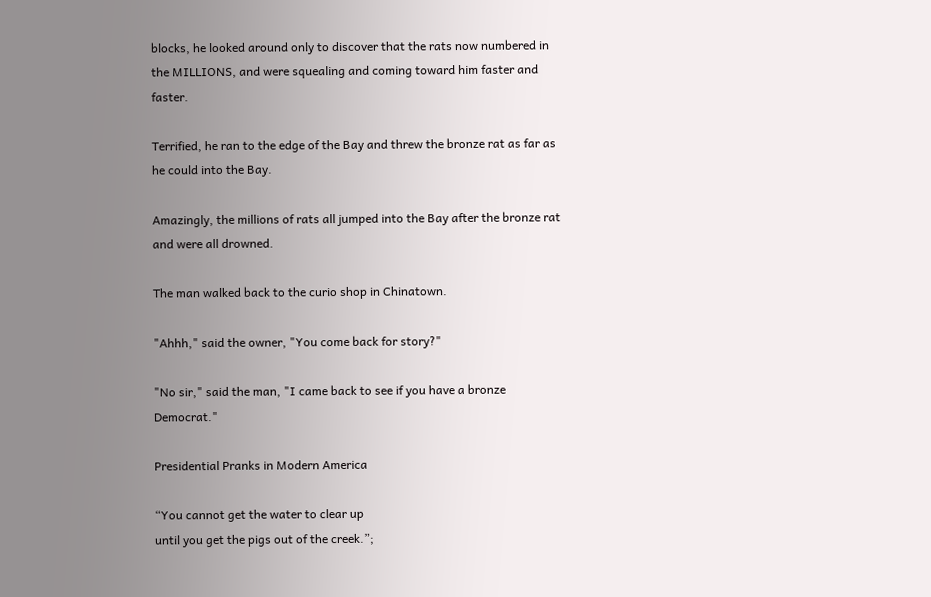blocks, he looked around only to discover that the rats now numbered in the MILLIONS, and were squealing and coming toward him faster and faster.

Terrified, he ran to the edge of the Bay and threw the bronze rat as far as he could into the Bay.

Amazingly, the millions of rats all jumped into the Bay after the bronze rat and were all drowned.

The man walked back to the curio shop in Chinatown.

"Ahhh," said the owner, "You come back for story?"

"No sir," said the man, "I came back to see if you have a bronze Democrat."

Presidential Pranks in Modern America

“You cannot get the water to clear up
until you get the pigs out of the creek.”;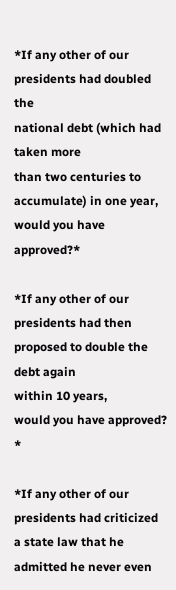*If any other of our presidents had doubled the
national debt (which had taken more
than two centuries to accumulate) in one year,
would you have approved?*

*If any other of our presidents had then
proposed to double the debt again
within 10 years,
would you have approved? *

*If any other of our presidents had criticized
a state law that he admitted he never even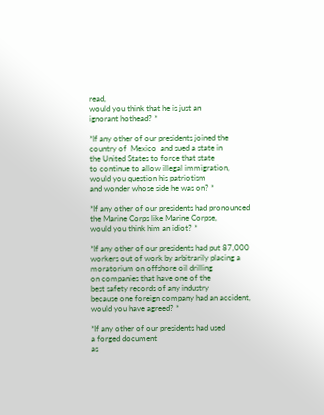read,
would you think that he is just an
ignorant hothead? *

*If any other of our presidents joined the
country of  Mexico  and sued a state in
the United States to force that state
to continue to allow illegal immigration,
would you question his patriotism
and wonder whose side he was on? *

*If any other of our presidents had pronounced
the Marine Corps like Marine Corpse,
would you think him an idiot? *

*If any other of our presidents had put 87,000
workers out of work by arbitrarily placing a moratorium on offshore oil drilling
on companies that have one of the
best safety records of any industry
because one foreign company had an accident,
would you have agreed? *

*If any other of our presidents had used
a forged document
as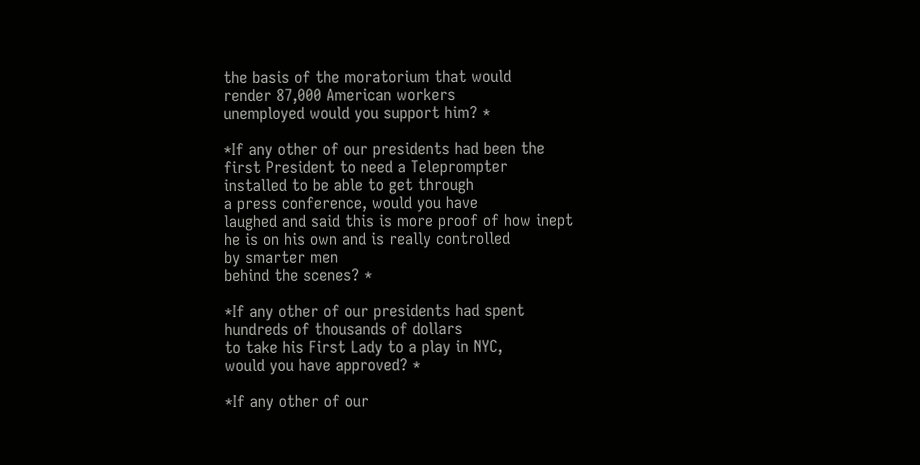the basis of the moratorium that would
render 87,000 American workers
unemployed would you support him? *

*If any other of our presidents had been the
first President to need a Teleprompter
installed to be able to get through
a press conference, would you have
laughed and said this is more proof of how inept
he is on his own and is really controlled
by smarter men
behind the scenes? *

*If any other of our presidents had spent
hundreds of thousands of dollars
to take his First Lady to a play in NYC,
would you have approved? *

*If any other of our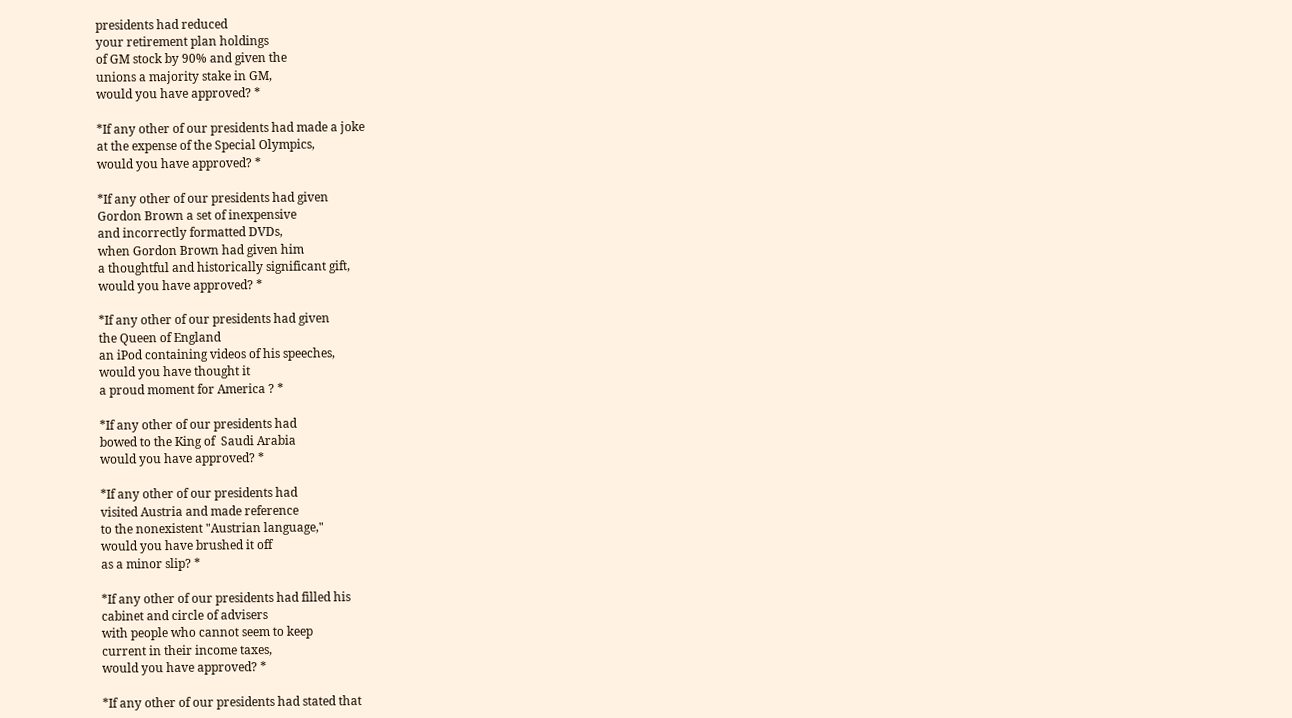presidents had reduced
your retirement plan holdings
of GM stock by 90% and given the
unions a majority stake in GM,
would you have approved? *

*If any other of our presidents had made a joke
at the expense of the Special Olympics,
would you have approved? *

*If any other of our presidents had given
Gordon Brown a set of inexpensive
and incorrectly formatted DVDs,
when Gordon Brown had given him
a thoughtful and historically significant gift,
would you have approved? *

*If any other of our presidents had given
the Queen of England
an iPod containing videos of his speeches,
would you have thought it
a proud moment for America ? *

*If any other of our presidents had
bowed to the King of  Saudi Arabia
would you have approved? *

*If any other of our presidents had
visited Austria and made reference
to the nonexistent "Austrian language,"
would you have brushed it off
as a minor slip? *

*If any other of our presidents had filled his
cabinet and circle of advisers
with people who cannot seem to keep
current in their income taxes,
would you have approved? *

*If any other of our presidents had stated that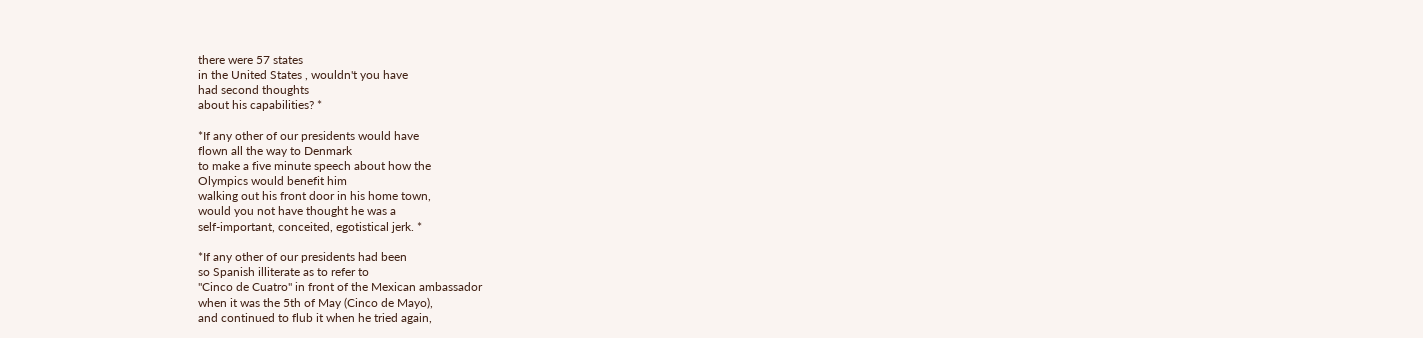there were 57 states
in the United States , wouldn't you have
had second thoughts
about his capabilities? *

*If any other of our presidents would have
flown all the way to Denmark
to make a five minute speech about how the
Olympics would benefit him
walking out his front door in his home town,
would you not have thought he was a
self-important, conceited, egotistical jerk. *

*If any other of our presidents had been
so Spanish illiterate as to refer to
"Cinco de Cuatro" in front of the Mexican ambassador
when it was the 5th of May (Cinco de Mayo),
and continued to flub it when he tried again,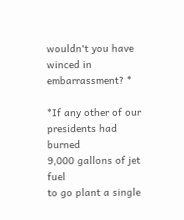wouldn't you have winced in embarrassment? *

*If any other of our presidents had burned
9,000 gallons of jet fuel
to go plant a single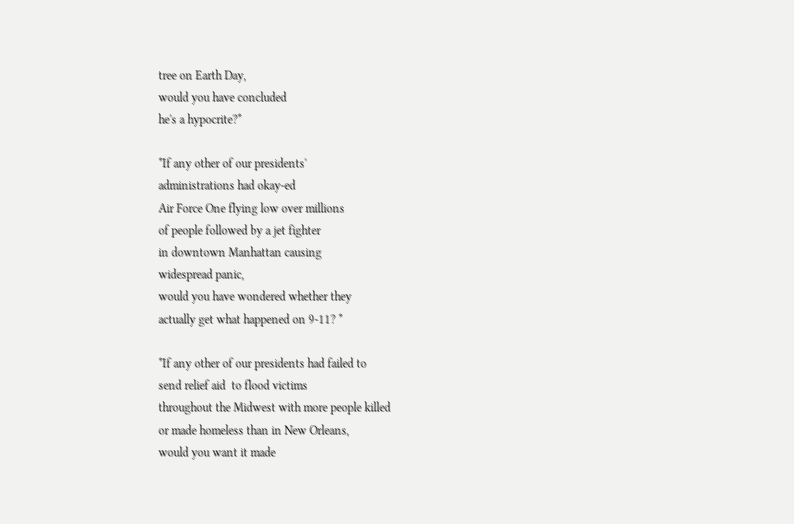tree on Earth Day,
would you have concluded
he's a hypocrite?*

*If any other of our presidents'
administrations had okay-ed
Air Force One flying low over millions
of people followed by a jet fighter
in downtown Manhattan causing
widespread panic,
would you have wondered whether they
actually get what happened on 9-11? *

*If any other of our presidents had failed to
send relief aid  to flood victims
throughout the Midwest with more people killed
or made homeless than in New Orleans,
would you want it made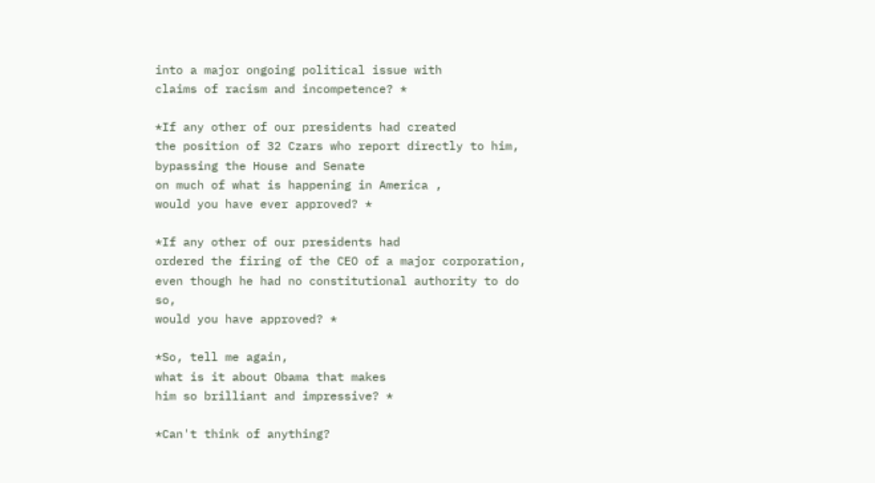into a major ongoing political issue with
claims of racism and incompetence? *

*If any other of our presidents had created
the position of 32 Czars who report directly to him,
bypassing the House and Senate
on much of what is happening in America ,
would you have ever approved? *

*If any other of our presidents had
ordered the firing of the CEO of a major corporation,
even though he had no constitutional authority to do so,
would you have approved? *

*So, tell me again,
what is it about Obama that makes
him so brilliant and impressive? *

*Can't think of anything?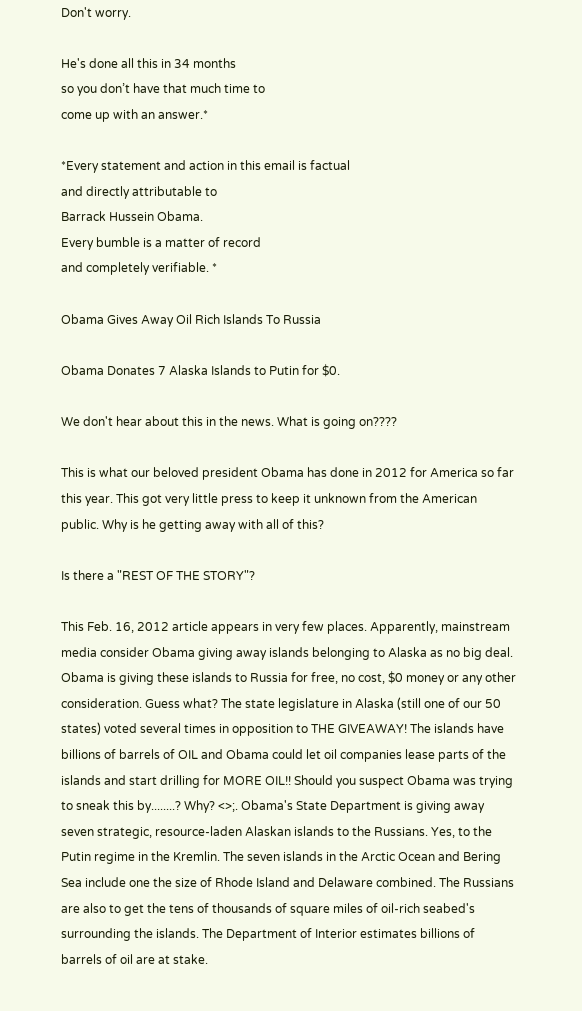Don't worry.

He's done all this in 34 months
so you don’t have that much time to
come up with an answer.*

*Every statement and action in this email is factual
and directly attributable to
Barrack Hussein Obama.
Every bumble is a matter of record
and completely verifiable. *

Obama Gives Away Oil Rich Islands To Russia

Obama Donates 7 Alaska Islands to Putin for $0.

We don't hear about this in the news. What is going on????

This is what our beloved president Obama has done in 2012 for America so far this year. This got very little press to keep it unknown from the American public. Why is he getting away with all of this?

Is there a "REST OF THE STORY"?

This Feb. 16, 2012 article appears in very few places. Apparently, mainstream media consider Obama giving away islands belonging to Alaska as no big deal. Obama is giving these islands to Russia for free, no cost, $0 money or any other consideration. Guess what? The state legislature in Alaska (still one of our 50 states) voted several times in opposition to THE GIVEAWAY! The islands have billions of barrels of OIL and Obama could let oil companies lease parts of the islands and start drilling for MORE OIL!! Should you suspect Obama was trying to sneak this by........? Why? <>;. Obama's State Department is giving away seven strategic, resource-laden Alaskan islands to the Russians. Yes, to the Putin regime in the Kremlin. The seven islands in the Arctic Ocean and Bering Sea include one the size of Rhode Island and Delaware combined. The Russians are also to get the tens of thousands of square miles of oil-rich seabed's surrounding the islands. The Department of Interior estimates billions of barrels of oil are at stake.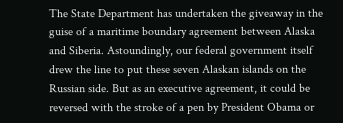The State Department has undertaken the giveaway in the guise of a maritime boundary agreement between Alaska and Siberia. Astoundingly, our federal government itself drew the line to put these seven Alaskan islands on the Russian side. But as an executive agreement, it could be reversed with the stroke of a pen by President Obama or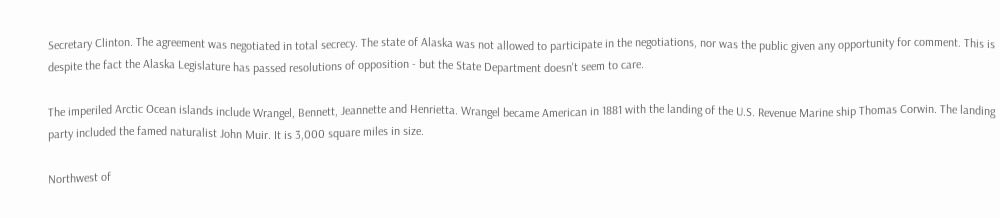Secretary Clinton. The agreement was negotiated in total secrecy. The state of Alaska was not allowed to participate in the negotiations, nor was the public given any opportunity for comment. This is despite the fact the Alaska Legislature has passed resolutions of opposition - but the State Department doesn't seem to care.

The imperiled Arctic Ocean islands include Wrangel, Bennett, Jeannette and Henrietta. Wrangel became American in 1881 with the landing of the U.S. Revenue Marine ship Thomas Corwin. The landing party included the famed naturalist John Muir. It is 3,000 square miles in size.

Northwest of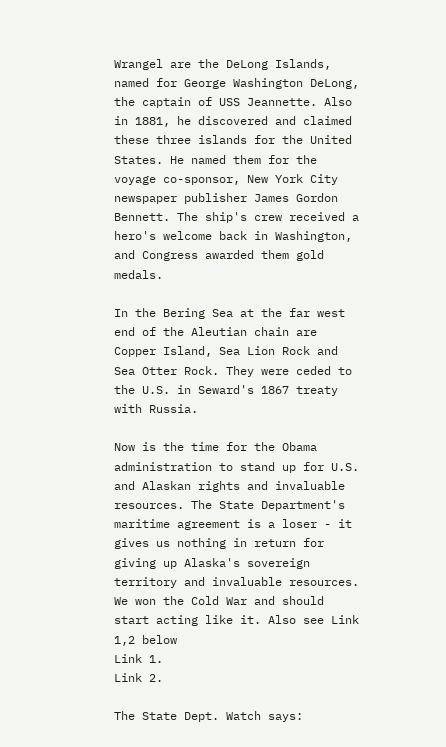Wrangel are the DeLong Islands, named for George Washington DeLong, the captain of USS Jeannette. Also in 1881, he discovered and claimed these three islands for the United States. He named them for the voyage co-sponsor, New York City newspaper publisher James Gordon Bennett. The ship's crew received a hero's welcome back in Washington, and Congress awarded them gold medals.

In the Bering Sea at the far west end of the Aleutian chain are Copper Island, Sea Lion Rock and Sea Otter Rock. They were ceded to the U.S. in Seward's 1867 treaty with Russia.

Now is the time for the Obama administration to stand up for U.S. and Alaskan rights and invaluable resources. The State Department's maritime agreement is a loser - it gives us nothing in return for giving up Alaska's sovereign territory and invaluable resources. We won the Cold War and should start acting like it. Also see Link 1,2 below
Link 1.
Link 2.

The State Dept. Watch says: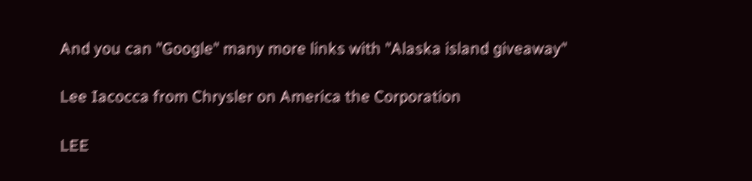And you can "Google" many more links with "Alaska island giveaway"

Lee Iacocca from Chrysler on America the Corporation

LEE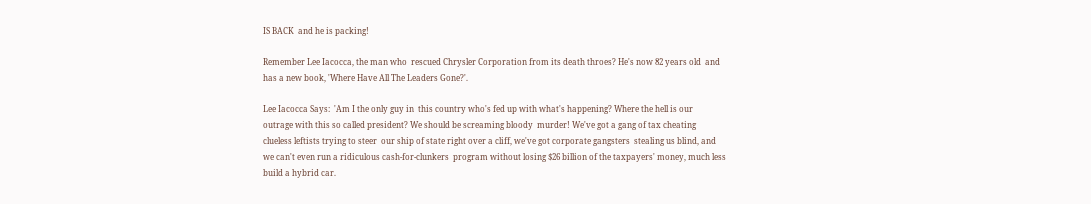IS BACK  and he is packing!

Remember Lee Iacocca, the man who  rescued Chrysler Corporation from its death throes? He's now 82 years old  and has a new book, 'Where Have All The Leaders Gone?'.

Lee Iacocca Says:  'Am I the only guy in  this country who's fed up with what's happening? Where the hell is our  outrage with this so called president? We should be screaming bloody  murder! We've got a gang of tax cheating clueless leftists trying to steer  our ship of state right over a cliff, we've got corporate gangsters  stealing us blind, and we can't even run a ridiculous cash-for-clunkers  program without losing $26 billion of the taxpayers' money, much less  build a hybrid car.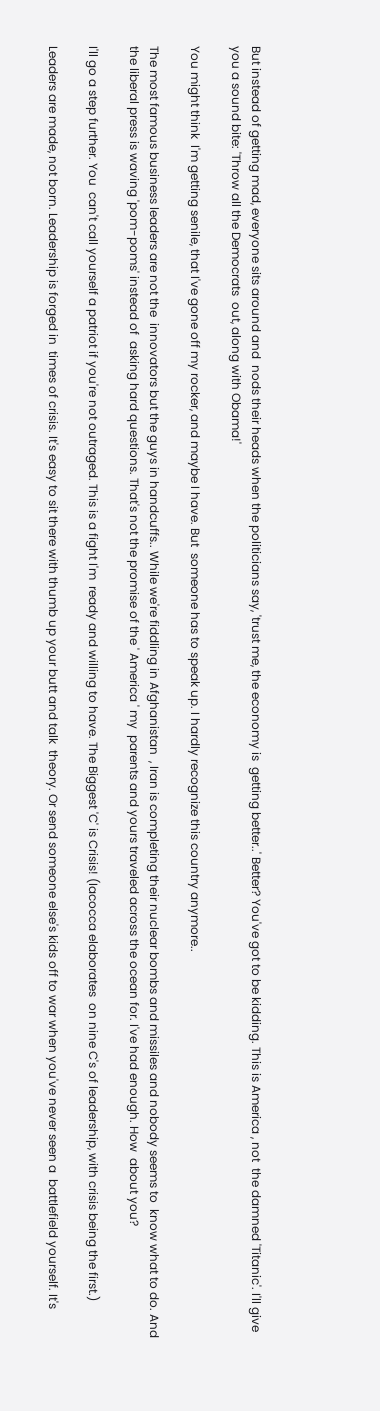But instead of getting mad, everyone sits around and  nods their heads when the politicians say, 'trust me, the economy is  getting better..' Better? You've got to be kidding. This is America , not  the damned 'Titanic'. I'll give you a sound bite: 'Throw all the Democrats  out, along with Obama!'

You might think  I'm getting senile, that I've gone off my rocker, and maybe I have. But  someone has to speak up. I hardly recognize this country anymore..

The most famous business leaders are not the  innovators but the guys in handcuffs.. While we're fiddling in Afghanistan  , Iran is completing their nuclear bombs and missiles and nobody seems to  know what to do. And the liberal press is waving 'pom-poms' instead of  asking hard questions. That's not the promise of the ' America ' my  parents and yours traveled across the ocean for. I've had enough. How  about you?

I'll go a step further. You  can't call yourself a patriot if you're not outraged. This is a fight I'm  ready and willing to have. The Biggest 'C' is Crisis! (Iacocca elaborates  on nine C's of leadership, with crisis being the first.)

Leaders are made, not born. Leadership is forged in  times of crisis. It's easy to sit there with thumb up your butt and talk  theory. Or send someone else's kids off to war when you've never seen a  battlefield yourself. It's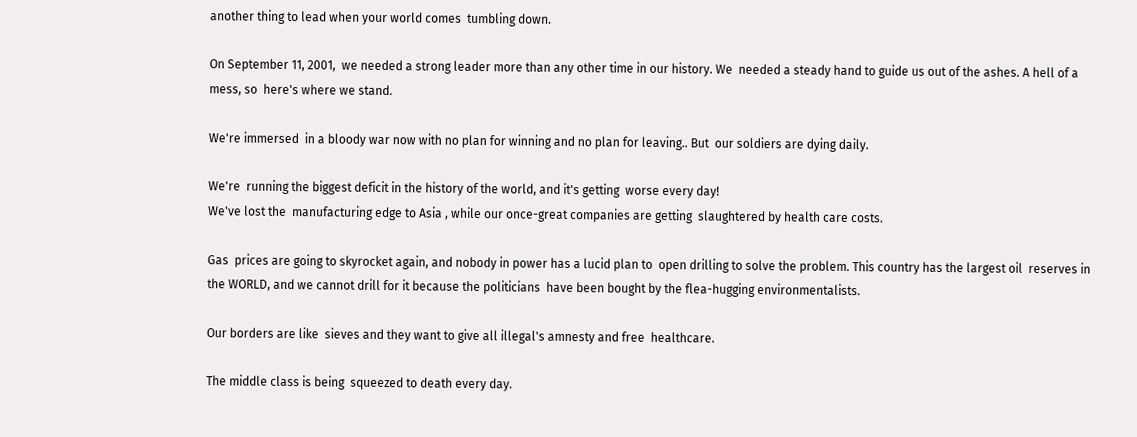another thing to lead when your world comes  tumbling down.

On September 11, 2001,  we needed a strong leader more than any other time in our history. We  needed a steady hand to guide us out of the ashes. A hell of a mess, so  here's where we stand.

We're immersed  in a bloody war now with no plan for winning and no plan for leaving.. But  our soldiers are dying daily.

We're  running the biggest deficit in the history of the world, and it's getting  worse every day!
We've lost the  manufacturing edge to Asia , while our once-great companies are getting  slaughtered by health care costs.

Gas  prices are going to skyrocket again, and nobody in power has a lucid plan to  open drilling to solve the problem. This country has the largest oil  reserves in the WORLD, and we cannot drill for it because the politicians  have been bought by the flea-hugging environmentalists.

Our borders are like  sieves and they want to give all illegal's amnesty and free  healthcare.

The middle class is being  squeezed to death every day.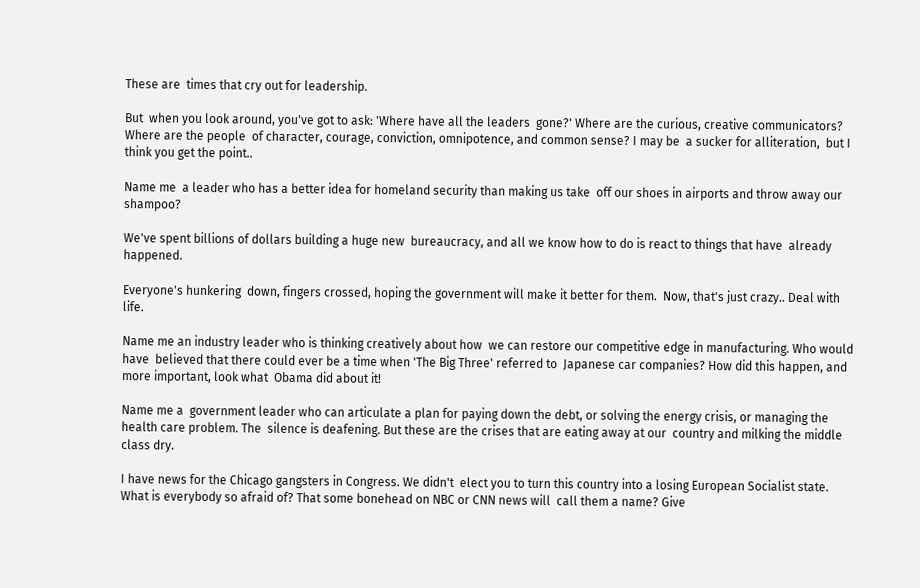These are  times that cry out for leadership.

But  when you look around, you've got to ask: 'Where have all the leaders  gone?' Where are the curious, creative communicators? Where are the people  of character, courage, conviction, omnipotence, and common sense? I may be  a sucker for alliteration,  but I think you get the point..

Name me  a leader who has a better idea for homeland security than making us take  off our shoes in airports and throw away our shampoo?

We've spent billions of dollars building a huge new  bureaucracy, and all we know how to do is react to things that have  already happened.

Everyone's hunkering  down, fingers crossed, hoping the government will make it better for them.  Now, that's just crazy.. Deal with life.

Name me an industry leader who is thinking creatively about how  we can restore our competitive edge in manufacturing. Who would have  believed that there could ever be a time when 'The Big Three' referred to  Japanese car companies? How did this happen, and more important, look what  Obama did about it!

Name me a  government leader who can articulate a plan for paying down the debt, or solving the energy crisis, or managing the health care problem. The  silence is deafening. But these are the crises that are eating away at our  country and milking the middle class dry.

I have news for the Chicago gangsters in Congress. We didn't  elect you to turn this country into a losing European Socialist state.  What is everybody so afraid of? That some bonehead on NBC or CNN news will  call them a name? Give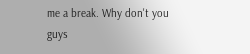me a break. Why don't you guys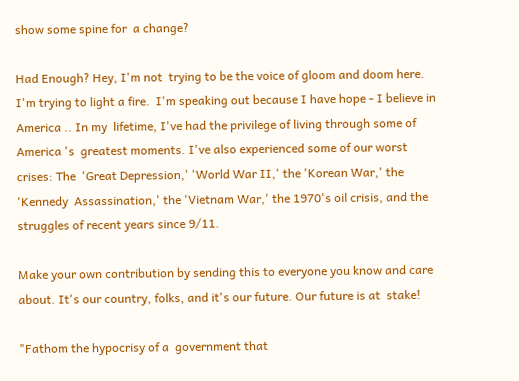show some spine for  a change?

Had Enough? Hey, I'm not  trying to be the voice of gloom and doom here. I'm trying to light a fire.  I'm speaking out because I have hope - I believe in America .. In my  lifetime, I've had the privilege of living through some of America 's  greatest moments. I've also experienced some of our worst crises: The  'Great Depression,' 'World War II,' the 'Korean War,' the 'Kennedy  Assassination,' the 'Vietnam War,' the 1970's oil crisis, and the  struggles of recent years since 9/11.

Make your own contribution by sending this to everyone you know and care  about. It's our country, folks, and it's our future. Our future is at  stake!

"Fathom the hypocrisy of a  government that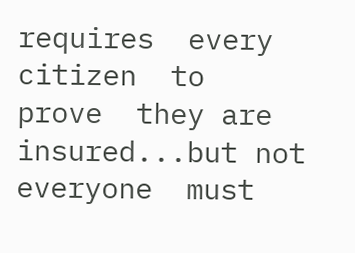requires  every   citizen  to  prove  they are  insured...but not everyone  must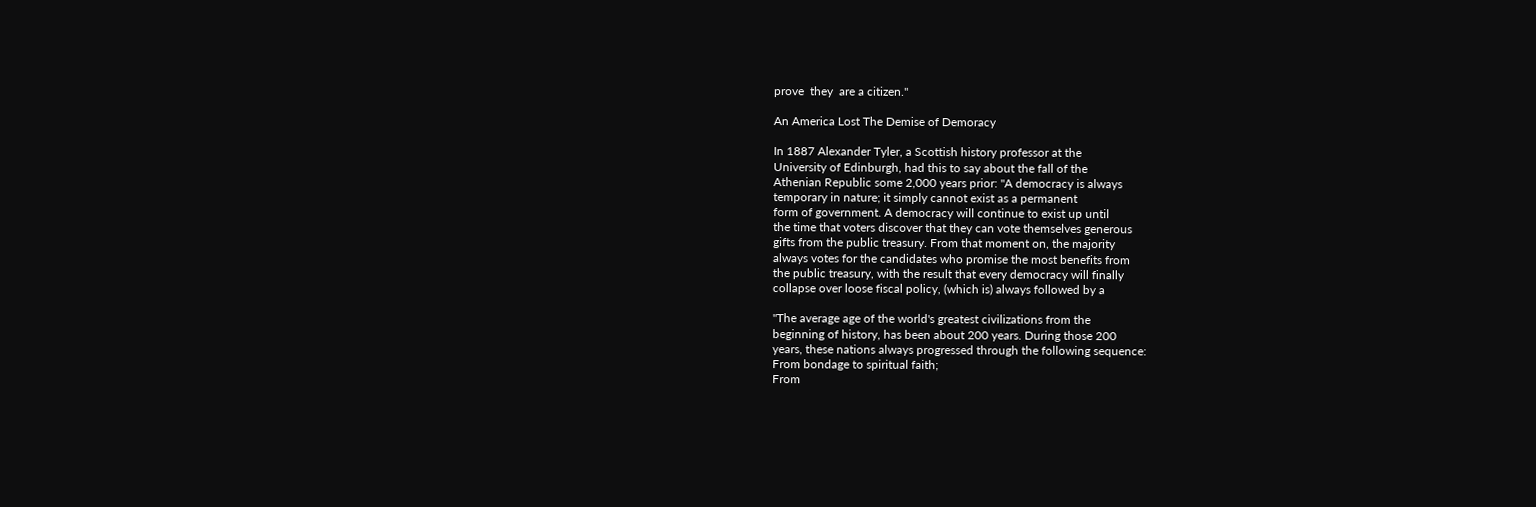prove  they  are a citizen."

An America Lost The Demise of Demoracy

In 1887 Alexander Tyler, a Scottish history professor at the
University of Edinburgh, had this to say about the fall of the
Athenian Republic some 2,000 years prior: "A democracy is always
temporary in nature; it simply cannot exist as a permanent
form of government. A democracy will continue to exist up until
the time that voters discover that they can vote themselves generous
gifts from the public treasury. From that moment on, the majority
always votes for the candidates who promise the most benefits from
the public treasury, with the result that every democracy will finally
collapse over loose fiscal policy, (which is) always followed by a

"The average age of the world's greatest civilizations from the
beginning of history, has been about 200 years. During those 200
years, these nations always progressed through the following sequence:
From bondage to spiritual faith;
From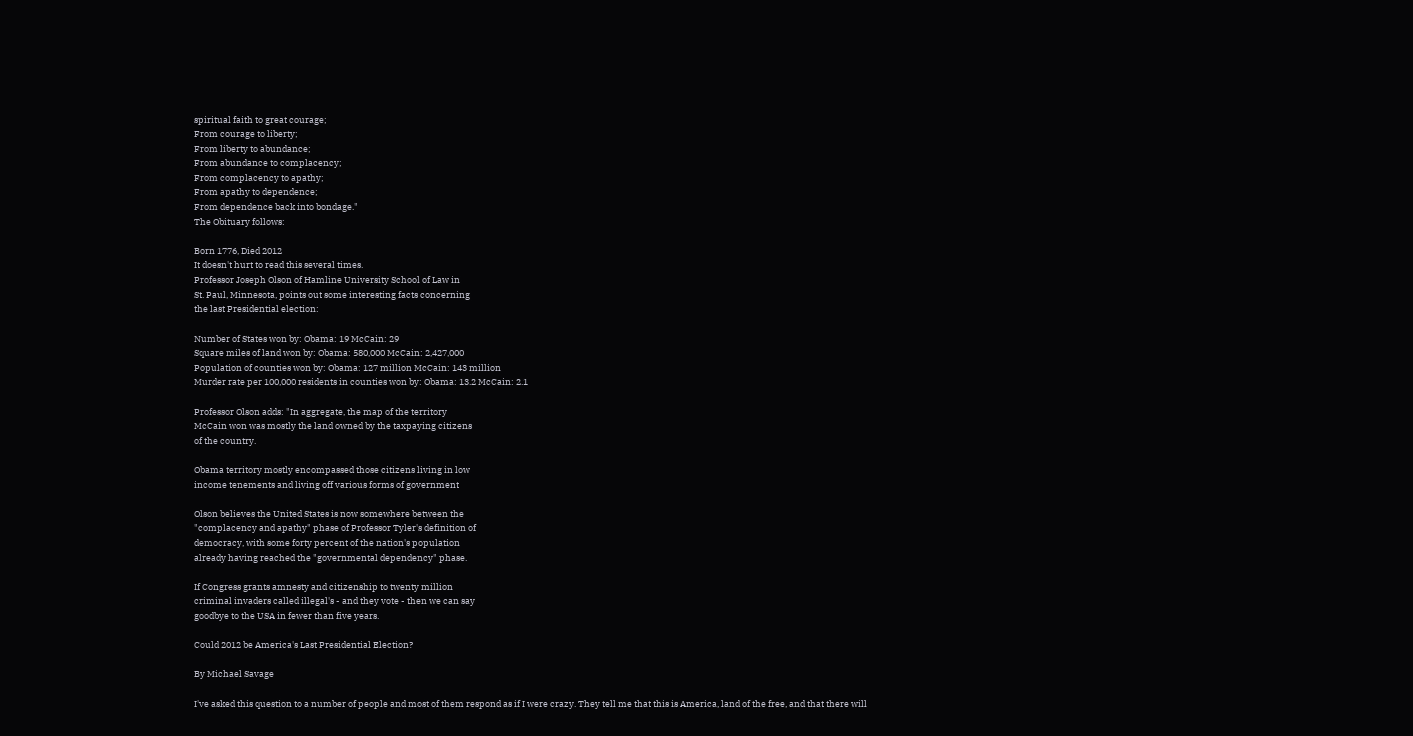spiritual faith to great courage;
From courage to liberty;
From liberty to abundance;
From abundance to complacency;
From complacency to apathy;
From apathy to dependence;
From dependence back into bondage."
The Obituary follows:

Born 1776, Died 2012
It doesn't hurt to read this several times.
Professor Joseph Olson of Hamline University School of Law in
St. Paul, Minnesota, points out some interesting facts concerning
the last Presidential election:

Number of States won by: Obama: 19 McCain: 29
Square miles of land won by: Obama: 580,000 McCain: 2,427,000
Population of counties won by: Obama: 127 million McCain: 143 million
Murder rate per 100,000 residents in counties won by: Obama: 13.2 McCain: 2.1

Professor Olson adds: "In aggregate, the map of the territory
McCain won was mostly the land owned by the taxpaying citizens
of the country.

Obama territory mostly encompassed those citizens living in low
income tenements and living off various forms of government

Olson believes the United States is now somewhere between the
"complacency and apathy" phase of Professor Tyler's definition of
democracy, with some forty percent of the nation's population
already having reached the "governmental dependency" phase.

If Congress grants amnesty and citizenship to twenty million
criminal invaders called illegal's - and they vote - then we can say
goodbye to the USA in fewer than five years.

Could 2012 be America's Last Presidential Election?

By Michael Savage

I've asked this question to a number of people and most of them respond as if I were crazy. They tell me that this is America, land of the free, and that there will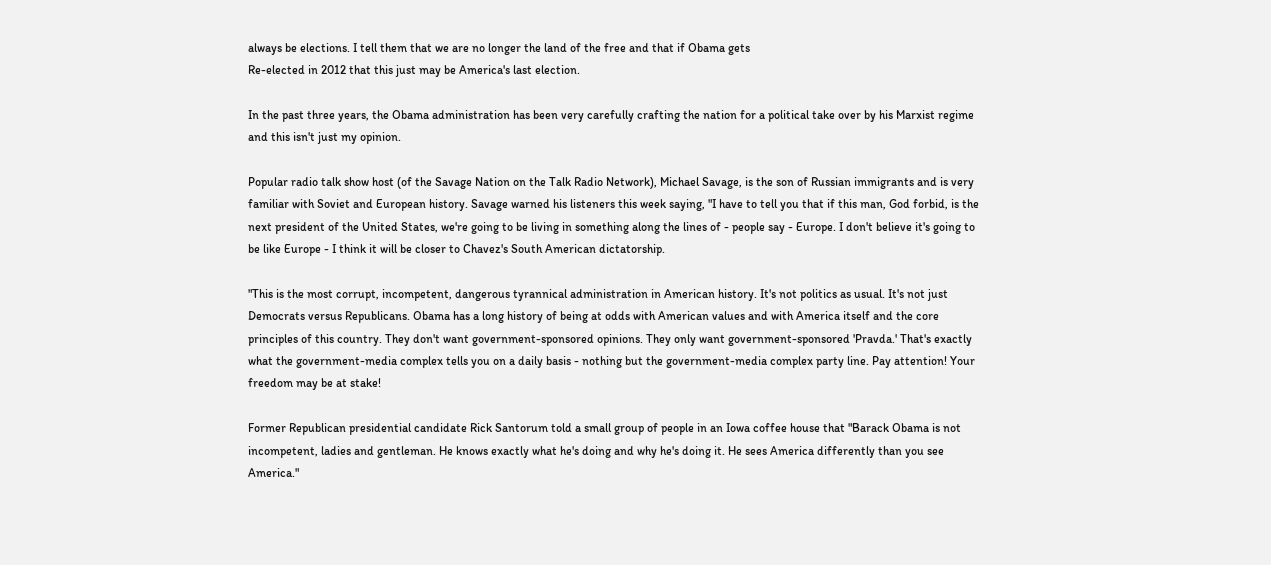always be elections. I tell them that we are no longer the land of the free and that if Obama gets
Re-elected in 2012 that this just may be America's last election.

In the past three years, the Obama administration has been very carefully crafting the nation for a political take over by his Marxist regime and this isn't just my opinion.

Popular radio talk show host (of the Savage Nation on the Talk Radio Network), Michael Savage, is the son of Russian immigrants and is very familiar with Soviet and European history. Savage warned his listeners this week saying, "I have to tell you that if this man, God forbid, is the next president of the United States, we're going to be living in something along the lines of - people say - Europe. I don't believe it's going to be like Europe - I think it will be closer to Chavez's South American dictatorship.

"This is the most corrupt, incompetent, dangerous tyrannical administration in American history. It's not politics as usual. It's not just Democrats versus Republicans. Obama has a long history of being at odds with American values and with America itself and the core principles of this country. They don't want government-sponsored opinions. They only want government-sponsored 'Pravda.' That's exactly what the government-media complex tells you on a daily basis - nothing but the government-media complex party line. Pay attention! Your freedom may be at stake!

Former Republican presidential candidate Rick Santorum told a small group of people in an Iowa coffee house that "Barack Obama is not incompetent, ladies and gentleman. He knows exactly what he's doing and why he's doing it. He sees America differently than you see America."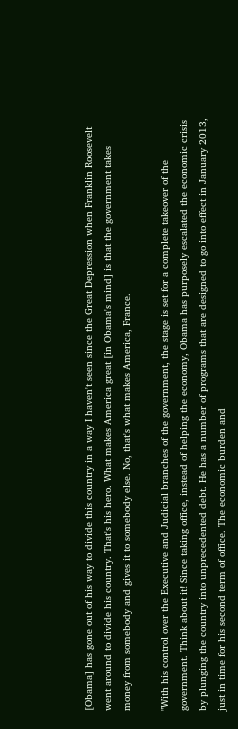[Obama] has gone out of his way to divide this country in a way I haven't seen since the Great Depression when Franklin Roosevelt went around to divide his country. That's his hero. What makes America great [in Obama's mind] is that the government takes money from somebody and gives it to somebody else. No, that's what makes America, France.

"With his control over the Executive and Judicial branches of the government, the stage is set for a complete takeover of the government. Think about it! Since taking office, instead of helping the economy, Obama has purposely escalated the economic crisis by plunging the country into unprecedented debt. He has a number of programs that are designed to go into effect in January 2013, just in time for his second term of office. The economic burden and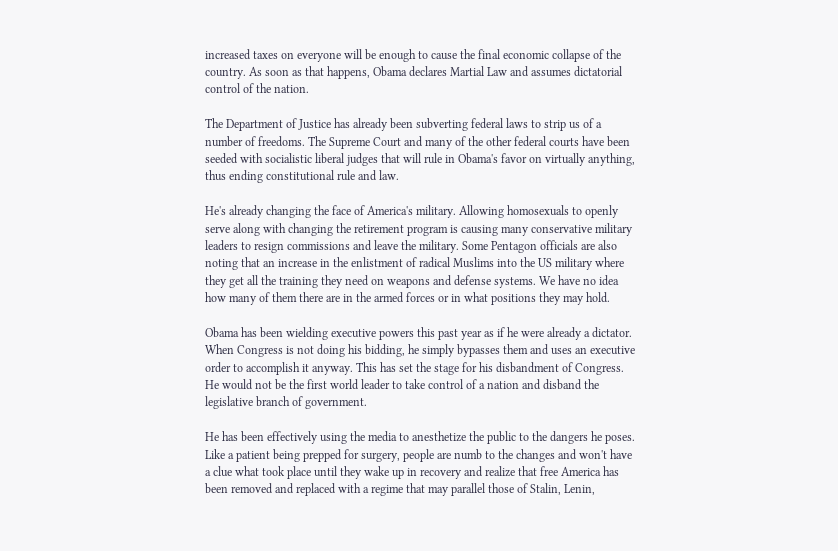increased taxes on everyone will be enough to cause the final economic collapse of the country. As soon as that happens, Obama declares Martial Law and assumes dictatorial control of the nation.

The Department of Justice has already been subverting federal laws to strip us of a number of freedoms. The Supreme Court and many of the other federal courts have been seeded with socialistic liberal judges that will rule in Obama's favor on virtually anything, thus ending constitutional rule and law.

He's already changing the face of America's military. Allowing homosexuals to openly serve along with changing the retirement program is causing many conservative military leaders to resign commissions and leave the military. Some Pentagon officials are also noting that an increase in the enlistment of radical Muslims into the US military where they get all the training they need on weapons and defense systems. We have no idea how many of them there are in the armed forces or in what positions they may hold.

Obama has been wielding executive powers this past year as if he were already a dictator. When Congress is not doing his bidding, he simply bypasses them and uses an executive order to accomplish it anyway. This has set the stage for his disbandment of Congress. He would not be the first world leader to take control of a nation and disband the legislative branch of government.

He has been effectively using the media to anesthetize the public to the dangers he poses. Like a patient being prepped for surgery, people are numb to the changes and won't have a clue what took place until they wake up in recovery and realize that free America has been removed and replaced with a regime that may parallel those of Stalin, Lenin,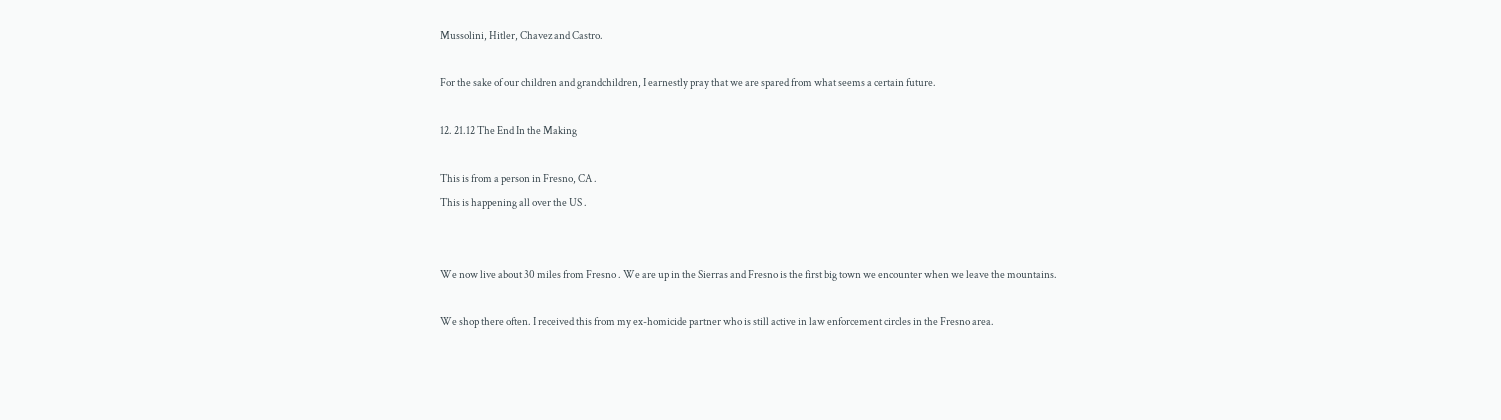Mussolini, Hitler, Chavez and Castro.

For the sake of our children and grandchildren, I earnestly pray that we are spared from what seems a certain future.

12. 21.12 The End In the Making

This is from a person in Fresno, CA .
This is happening all over the US .


We now live about 30 miles from Fresno . We are up in the Sierras and Fresno is the first big town we encounter when we leave the mountains.

We shop there often. I received this from my ex-homicide partner who is still active in law enforcement circles in the Fresno area.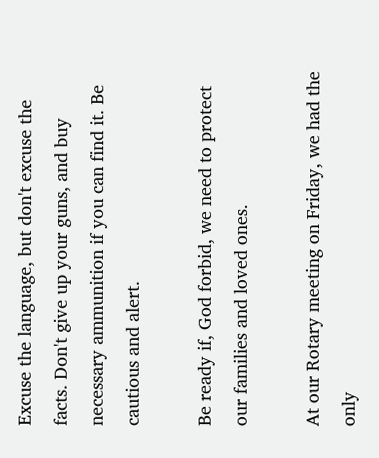Excuse the language, but don't excuse the facts. Don't give up your guns, and buy necessary ammunition if you can find it. Be cautious and alert.

Be ready if, God forbid, we need to protect our families and loved ones.

At our Rotary meeting on Friday, we had the only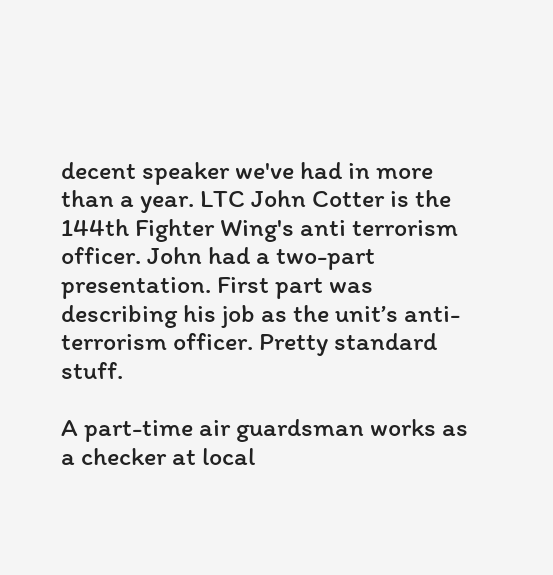decent speaker we've had in more than a year. LTC John Cotter is the 144th Fighter Wing's anti terrorism officer. John had a two-part presentation. First part was describing his job as the unit’s anti-terrorism officer. Pretty standard stuff.

A part-time air guardsman works as a checker at local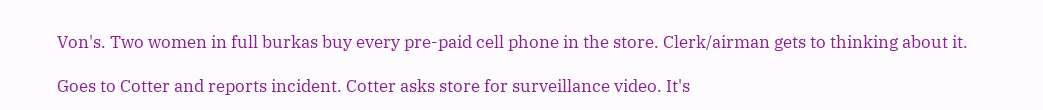Von's. Two women in full burkas buy every pre-paid cell phone in the store. Clerk/airman gets to thinking about it.

Goes to Cotter and reports incident. Cotter asks store for surveillance video. It's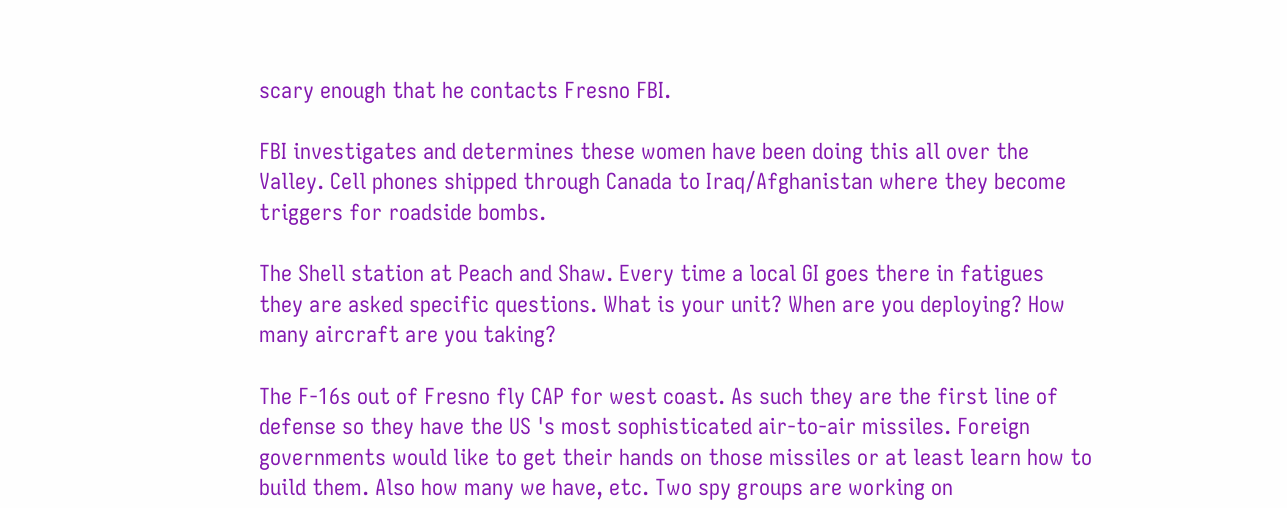scary enough that he contacts Fresno FBI.

FBI investigates and determines these women have been doing this all over the Valley. Cell phones shipped through Canada to Iraq/Afghanistan where they become triggers for roadside bombs.

The Shell station at Peach and Shaw. Every time a local GI goes there in fatigues they are asked specific questions. What is your unit? When are you deploying? How many aircraft are you taking?

The F-16s out of Fresno fly CAP for west coast. As such they are the first line of defense so they have the US 's most sophisticated air-to-air missiles. Foreign governments would like to get their hands on those missiles or at least learn how to build them. Also how many we have, etc. Two spy groups are working on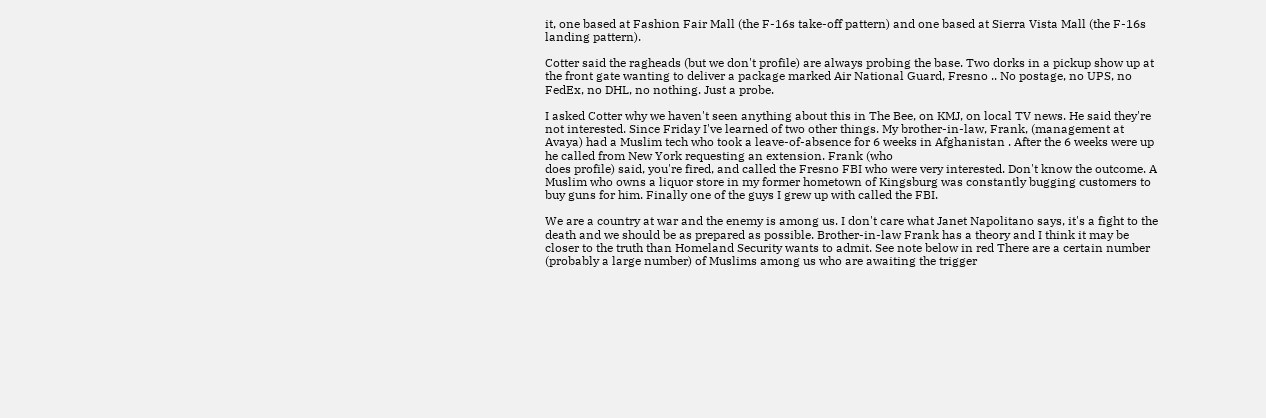it, one based at Fashion Fair Mall (the F-16s take-off pattern) and one based at Sierra Vista Mall (the F-16s landing pattern).

Cotter said the ragheads (but we don't profile) are always probing the base. Two dorks in a pickup show up at the front gate wanting to deliver a package marked Air National Guard, Fresno .. No postage, no UPS, no FedEx, no DHL, no nothing. Just a probe.

I asked Cotter why we haven't seen anything about this in The Bee, on KMJ, on local TV news. He said they're not interested. Since Friday I've learned of two other things. My brother-in-law, Frank, (management at Avaya) had a Muslim tech who took a leave-of-absence for 6 weeks in Afghanistan . After the 6 weeks were up he called from New York requesting an extension. Frank (who
does profile) said, you're fired, and called the Fresno FBI who were very interested. Don't know the outcome. A Muslim who owns a liquor store in my former hometown of Kingsburg was constantly bugging customers to buy guns for him. Finally one of the guys I grew up with called the FBI.

We are a country at war and the enemy is among us. I don't care what Janet Napolitano says, it's a fight to the death and we should be as prepared as possible. Brother-in-law Frank has a theory and I think it may be closer to the truth than Homeland Security wants to admit. See note below in red There are a certain number (probably a large number) of Muslims among us who are awaiting the trigger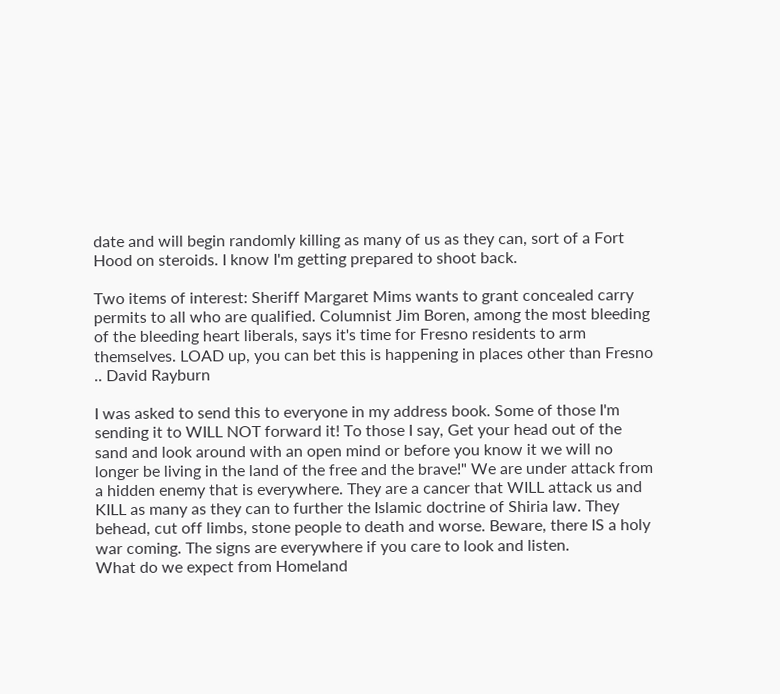date and will begin randomly killing as many of us as they can, sort of a Fort Hood on steroids. I know I'm getting prepared to shoot back.

Two items of interest: Sheriff Margaret Mims wants to grant concealed carry permits to all who are qualified. Columnist Jim Boren, among the most bleeding of the bleeding heart liberals, says it's time for Fresno residents to arm themselves. LOAD up, you can bet this is happening in places other than Fresno .. David Rayburn

I was asked to send this to everyone in my address book. Some of those I'm sending it to WILL NOT forward it! To those I say, Get your head out of the sand and look around with an open mind or before you know it we will no longer be living in the land of the free and the brave!" We are under attack from a hidden enemy that is everywhere. They are a cancer that WILL attack us and KILL as many as they can to further the Islamic doctrine of Shiria law. They
behead, cut off limbs, stone people to death and worse. Beware, there IS a holy war coming. The signs are everywhere if you care to look and listen.
What do we expect from Homeland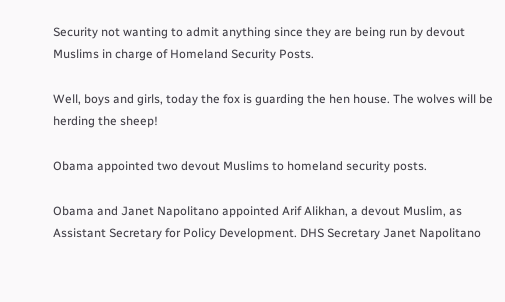Security not wanting to admit anything since they are being run by devout Muslims in charge of Homeland Security Posts.

Well, boys and girls, today the fox is guarding the hen house. The wolves will be herding the sheep!

Obama appointed two devout Muslims to homeland security posts.

Obama and Janet Napolitano appointed Arif Alikhan, a devout Muslim, as Assistant Secretary for Policy Development. DHS Secretary Janet Napolitano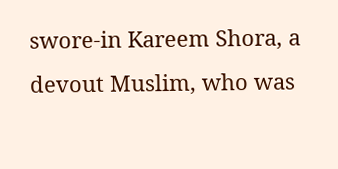swore-in Kareem Shora, a devout Muslim, who was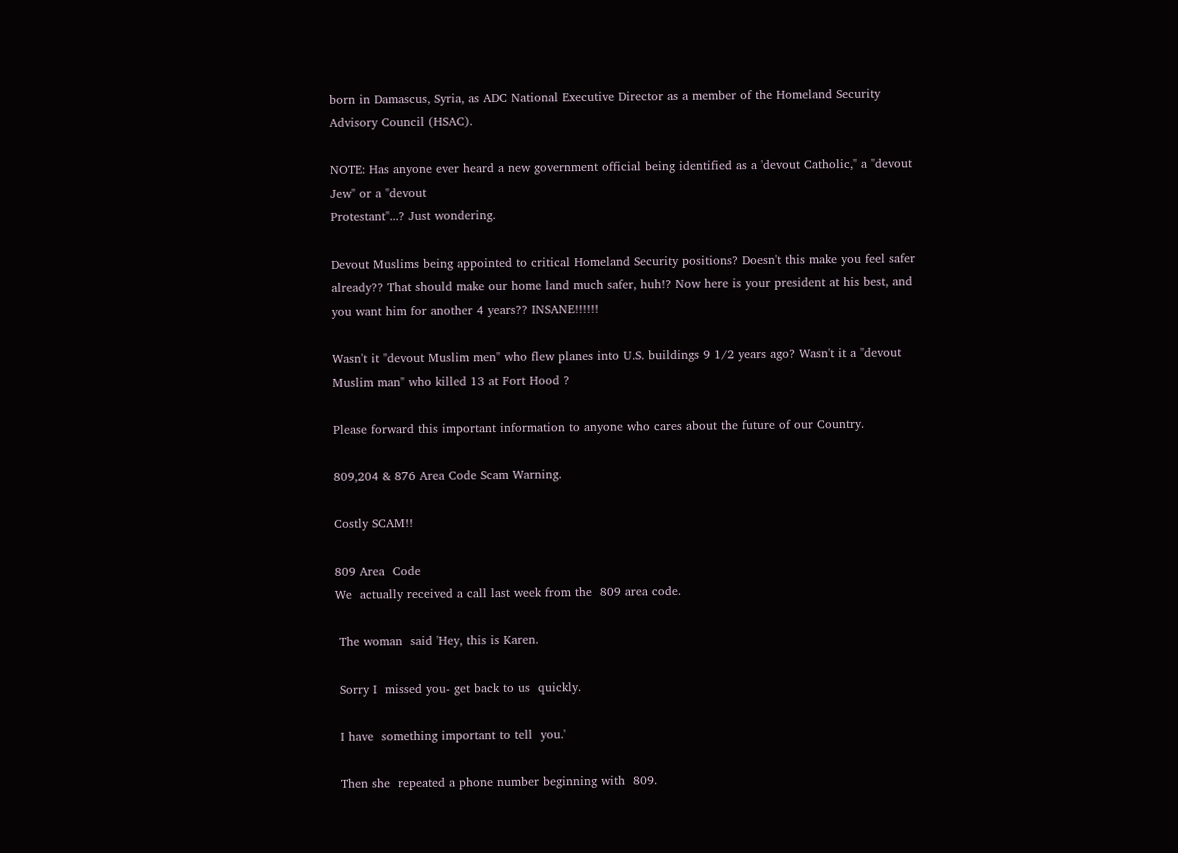born in Damascus, Syria, as ADC National Executive Director as a member of the Homeland Security Advisory Council (HSAC).

NOTE: Has anyone ever heard a new government official being identified as a 'devout Catholic," a "devout Jew" or a "devout
Protestant"...? Just wondering.

Devout Muslims being appointed to critical Homeland Security positions? Doesn't this make you feel safer already?? That should make our home land much safer, huh!? Now here is your president at his best, and you want him for another 4 years?? INSANE!!!!!!

Wasn't it "devout Muslim men" who flew planes into U.S. buildings 9 1/2 years ago? Wasn't it a "devout Muslim man" who killed 13 at Fort Hood ?

Please forward this important information to anyone who cares about the future of our Country.

809,204 & 876 Area Code Scam Warning.

Costly SCAM!!

809 Area  Code
We  actually received a call last week from the  809 area code.

 The woman  said 'Hey, this is Karen.

 Sorry I  missed you- get back to us  quickly.

 I have  something important to tell  you.'

 Then she  repeated a phone number beginning with  809.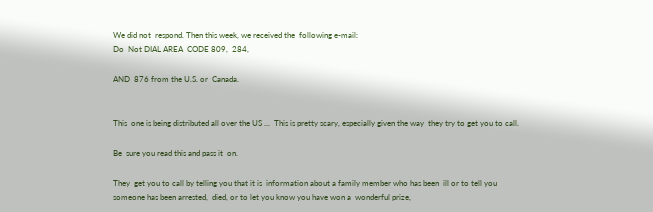We did not  respond. Then this week, we received the  following e-mail:
Do  Not DIAL AREA  CODE 809,  284,

AND  876 from the U.S. or  Canada.


This  one is being distributed all over the US ...  This is pretty scary, especially given the way  they try to get you to call.

Be  sure you read this and pass it  on.

They  get you to call by telling you that it is  information about a family member who has been  ill or to tell you someone has been arrested,  died, or to let you know you have won a  wonderful prize,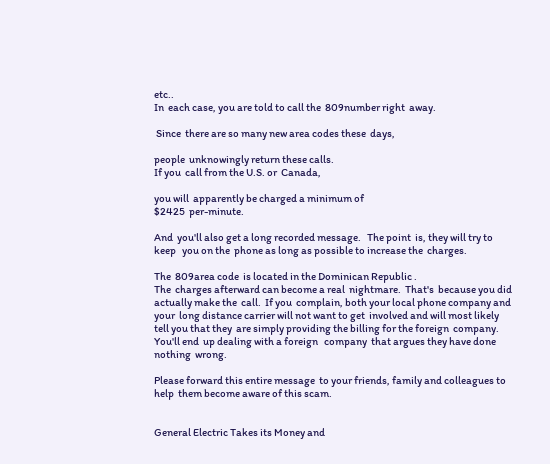etc..
In  each case, you are told to call the  809number right  away.

 Since  there are so many new area codes these  days,

people  unknowingly return these calls.
If you  call from the U.S. or  Canada,

you will  apparently be charged a minimum of
$2425  per-minute.

And  you'll also get a long recorded message.   The point  is, they will try to keep   you on the  phone as long as possible to increase the  charges.

The  809area code  is located in the Dominican Republic .
The  charges afterward can become a real  nightmare.  That's  because you did actually make the  call.  If you  complain, both your local phone company and your  long distance carrier will not want to get  involved and will most likely tell you that they  are simply providing the billing for the foreign  company.  You'll end  up dealing with a foreign   company  that argues they have done nothing  wrong.

Please forward this entire message  to your friends, family and colleagues to help  them become aware of this scam.


General Electric Takes its Money and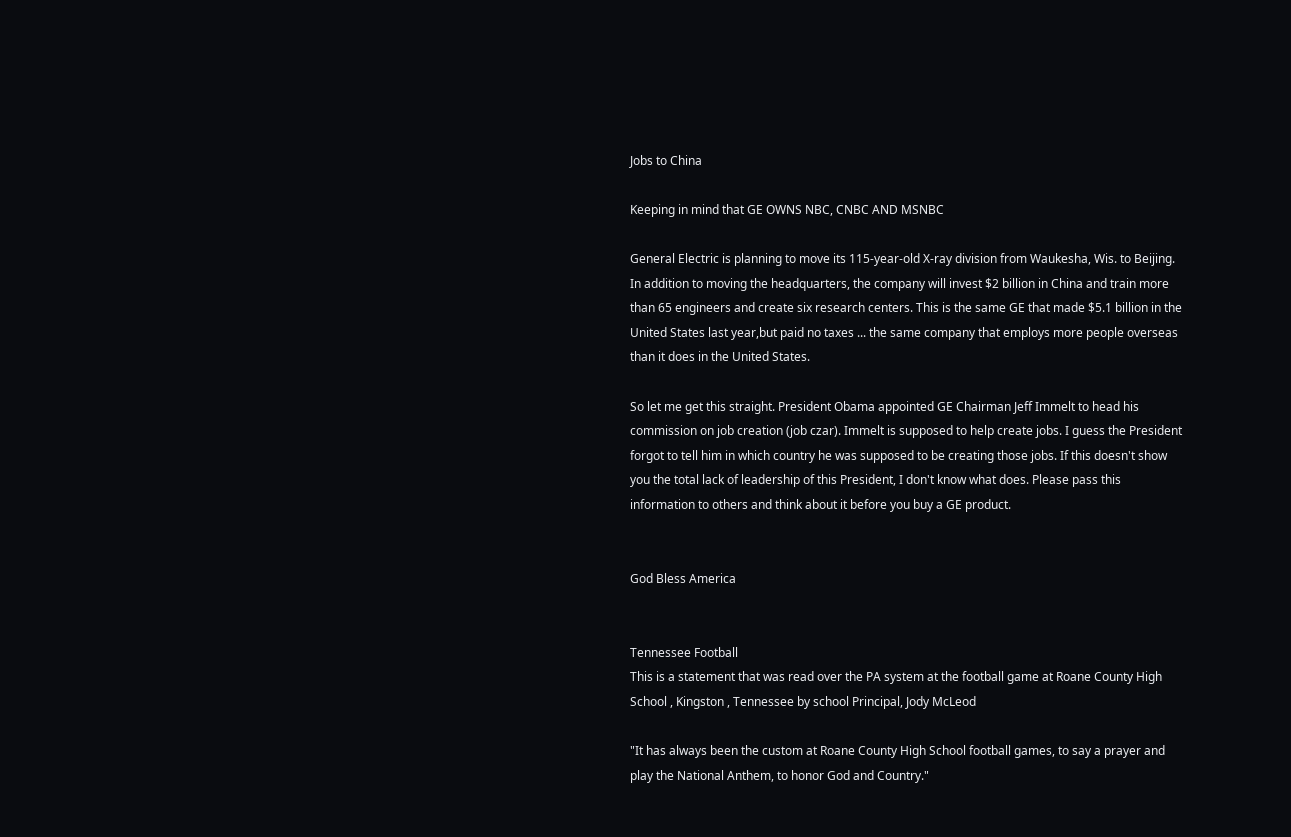Jobs to China

Keeping in mind that GE OWNS NBC, CNBC AND MSNBC

General Electric is planning to move its 115-year-old X-ray division from Waukesha, Wis. to Beijing. In addition to moving the headquarters, the company will invest $2 billion in China and train more than 65 engineers and create six research centers. This is the same GE that made $5.1 billion in the United States last year,but paid no taxes ... the same company that employs more people overseas than it does in the United States.

So let me get this straight. President Obama appointed GE Chairman Jeff Immelt to head his commission on job creation (job czar). Immelt is supposed to help create jobs. I guess the President forgot to tell him in which country he was supposed to be creating those jobs. If this doesn't show you the total lack of leadership of this President, I don't know what does. Please pass this information to others and think about it before you buy a GE product.


God Bless America


Tennessee Football
This is a statement that was read over the PA system at the football game at Roane County High School , Kingston , Tennessee by school Principal, Jody McLeod

"It has always been the custom at Roane County High School football games, to say a prayer and play the National Anthem, to honor God and Country."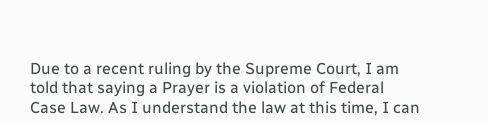Due to a recent ruling by the Supreme Court, I am told that saying a Prayer is a violation of Federal Case Law. As I understand the law at this time, I can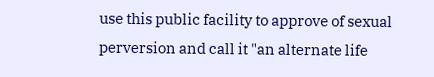use this public facility to approve of sexual perversion and call it "an alternate life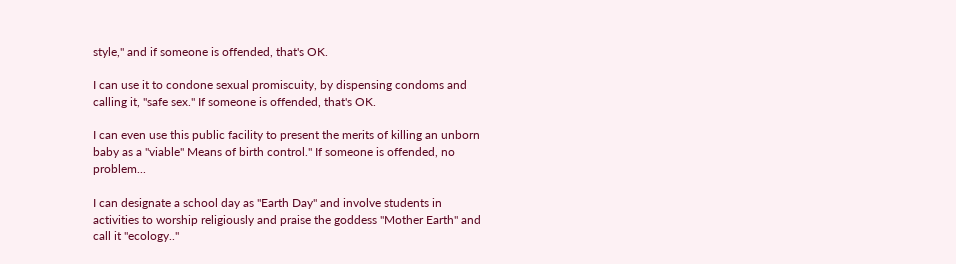style," and if someone is offended, that's OK.

I can use it to condone sexual promiscuity, by dispensing condoms and calling it, "safe sex." If someone is offended, that's OK.

I can even use this public facility to present the merits of killing an unborn baby as a "viable" Means of birth control." If someone is offended, no problem...

I can designate a school day as "Earth Day" and involve students in activities to worship religiously and praise the goddess "Mother Earth" and call it "ecology.."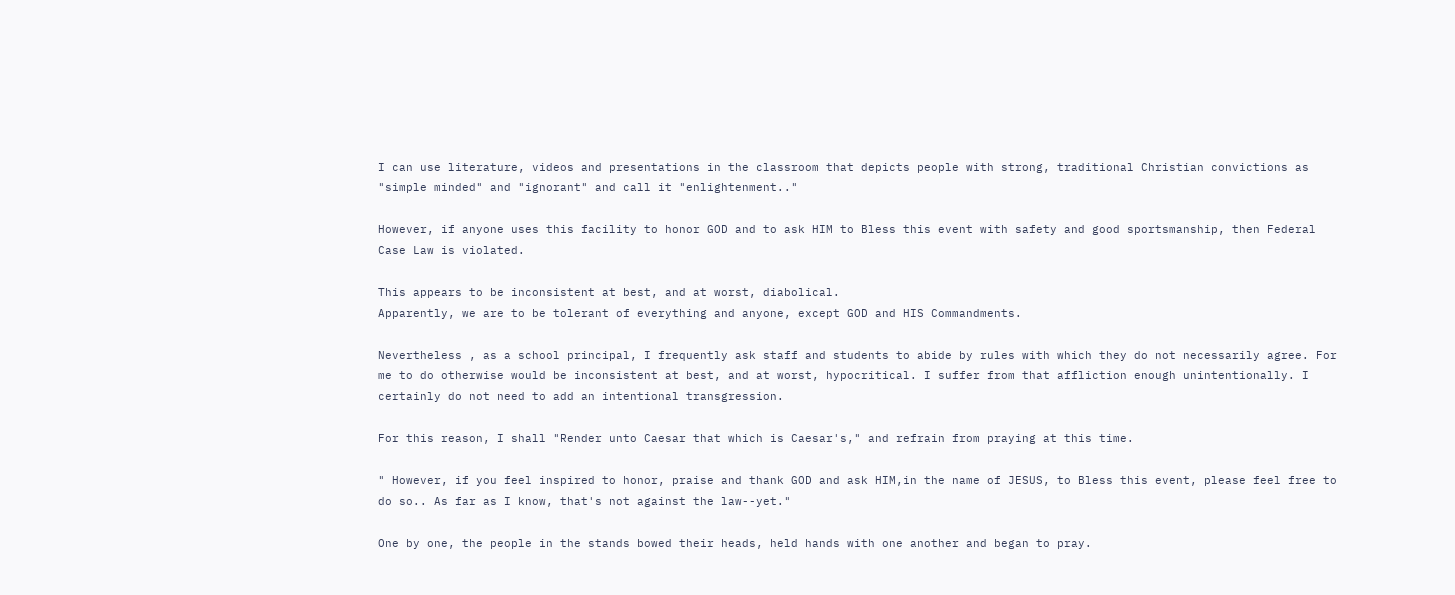I can use literature, videos and presentations in the classroom that depicts people with strong, traditional Christian convictions as "simple minded" and "ignorant" and call it "enlightenment.."

However, if anyone uses this facility to honor GOD and to ask HIM to Bless this event with safety and good sportsmanship, then Federal Case Law is violated.

This appears to be inconsistent at best, and at worst, diabolical.
Apparently, we are to be tolerant of everything and anyone, except GOD and HIS Commandments.

Nevertheless , as a school principal, I frequently ask staff and students to abide by rules with which they do not necessarily agree. For me to do otherwise would be inconsistent at best, and at worst, hypocritical. I suffer from that affliction enough unintentionally. I certainly do not need to add an intentional transgression.

For this reason, I shall "Render unto Caesar that which is Caesar's," and refrain from praying at this time.

" However, if you feel inspired to honor, praise and thank GOD and ask HIM,in the name of JESUS, to Bless this event, please feel free to do so.. As far as I know, that's not against the law--yet."

One by one, the people in the stands bowed their heads, held hands with one another and began to pray.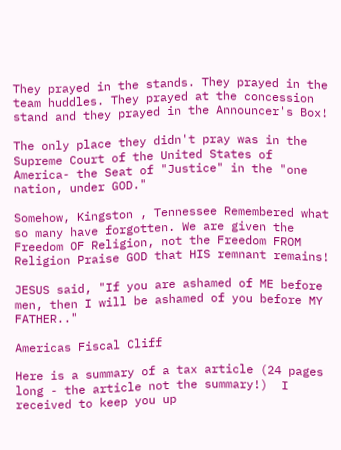They prayed in the stands. They prayed in the team huddles. They prayed at the concession stand and they prayed in the Announcer's Box!

The only place they didn't pray was in the Supreme Court of the United States of America- the Seat of "Justice" in the "one nation, under GOD."

Somehow, Kingston , Tennessee Remembered what so many have forgotten. We are given the Freedom OF Religion, not the Freedom FROM Religion Praise GOD that HIS remnant remains!

JESUS said, "If you are ashamed of ME before men, then I will be ashamed of you before MY FATHER.."

Americas Fiscal Cliff

Here is a summary of a tax article (24 pages long - the article not the summary!)  I received to keep you up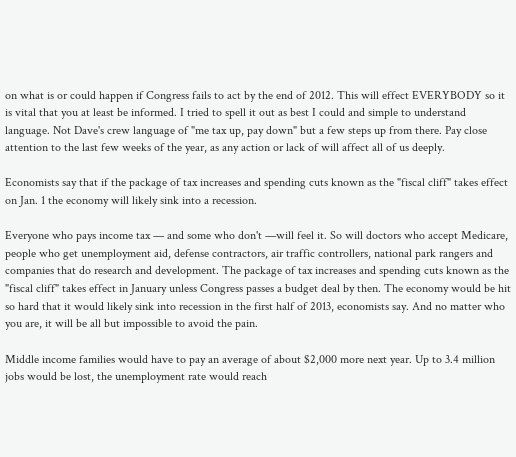on what is or could happen if Congress fails to act by the end of 2012. This will effect EVERYBODY so it is vital that you at least be informed. I tried to spell it out as best I could and simple to understand language. Not Dave's crew language of "me tax up, pay down" but a few steps up from there. Pay close attention to the last few weeks of the year, as any action or lack of will affect all of us deeply.

Economists say that if the package of tax increases and spending cuts known as the "fiscal cliff" takes effect on Jan. 1 the economy will likely sink into a recession.

Everyone who pays income tax — and some who don't —will feel it. So will doctors who accept Medicare, people who get unemployment aid, defense contractors, air traffic controllers, national park rangers and companies that do research and development. The package of tax increases and spending cuts known as the "fiscal cliff" takes effect in January unless Congress passes a budget deal by then. The economy would be hit so hard that it would likely sink into recession in the first half of 2013, economists say. And no matter who you are, it will be all but impossible to avoid the pain.

Middle income families would have to pay an average of about $2,000 more next year. Up to 3.4 million jobs would be lost, the unemployment rate would reach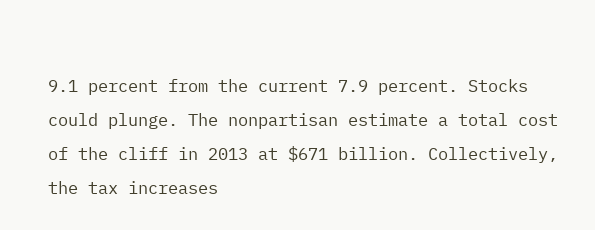9.1 percent from the current 7.9 percent. Stocks could plunge. The nonpartisan estimate a total cost of the cliff in 2013 at $671 billion. Collectively, the tax increases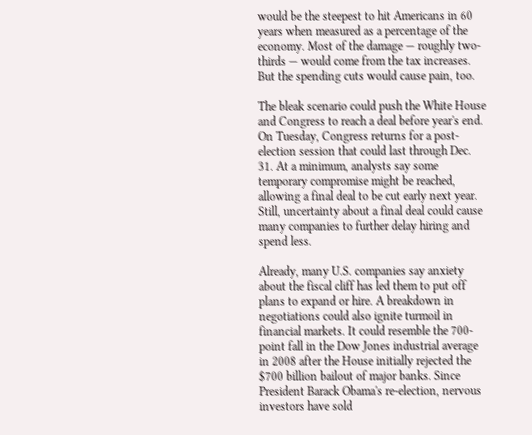would be the steepest to hit Americans in 60 years when measured as a percentage of the economy. Most of the damage — roughly two-thirds — would come from the tax increases. But the spending cuts would cause pain, too.

The bleak scenario could push the White House and Congress to reach a deal before year's end. On Tuesday, Congress returns for a post-election session that could last through Dec. 31. At a minimum, analysts say some temporary compromise might be reached, allowing a final deal to be cut early next year.
Still, uncertainty about a final deal could cause many companies to further delay hiring and spend less.

Already, many U.S. companies say anxiety about the fiscal cliff has led them to put off plans to expand or hire. A breakdown in negotiations could also ignite turmoil in financial markets. It could resemble the 700-point fall in the Dow Jones industrial average in 2008 after the House initially rejected the $700 billion bailout of major banks. Since President Barack Obama's re-election, nervous investors have sold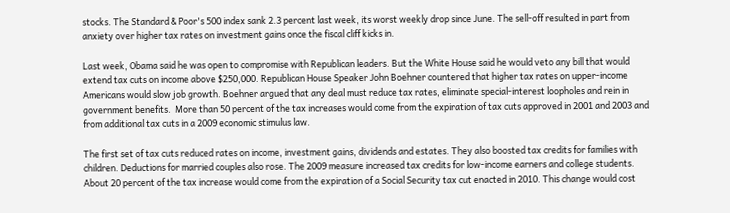stocks. The Standard & Poor's 500 index sank 2.3 percent last week, its worst weekly drop since June. The sell-off resulted in part from anxiety over higher tax rates on investment gains once the fiscal cliff kicks in.

Last week, Obama said he was open to compromise with Republican leaders. But the White House said he would veto any bill that would extend tax cuts on income above $250,000. Republican House Speaker John Boehner countered that higher tax rates on upper-income Americans would slow job growth. Boehner argued that any deal must reduce tax rates, eliminate special-interest loopholes and rein in government benefits.  More than 50 percent of the tax increases would come from the expiration of tax cuts approved in 2001 and 2003 and from additional tax cuts in a 2009 economic stimulus law.

The first set of tax cuts reduced rates on income, investment gains, dividends and estates. They also boosted tax credits for families with children. Deductions for married couples also rose. The 2009 measure increased tax credits for low-income earners and college students. About 20 percent of the tax increase would come from the expiration of a Social Security tax cut enacted in 2010. This change would cost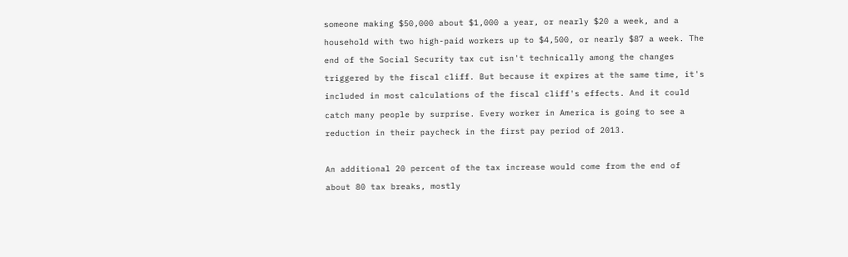someone making $50,000 about $1,000 a year, or nearly $20 a week, and a household with two high-paid workers up to $4,500, or nearly $87 a week. The end of the Social Security tax cut isn't technically among the changes triggered by the fiscal cliff. But because it expires at the same time, it's included in most calculations of the fiscal cliff's effects. And it could catch many people by surprise. Every worker in America is going to see a reduction in their paycheck in the first pay period of 2013.

An additional 20 percent of the tax increase would come from the end of about 80 tax breaks, mostly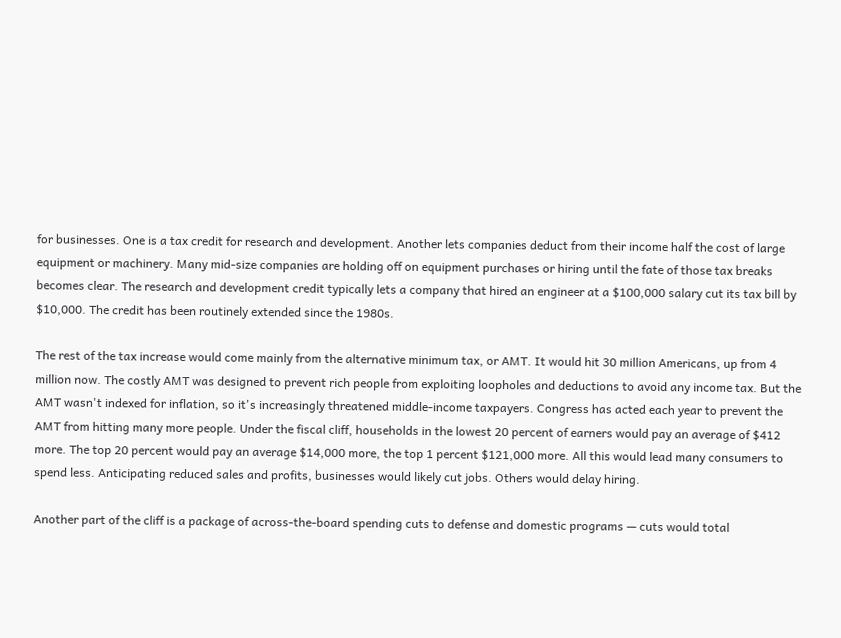for businesses. One is a tax credit for research and development. Another lets companies deduct from their income half the cost of large equipment or machinery. Many mid-size companies are holding off on equipment purchases or hiring until the fate of those tax breaks becomes clear. The research and development credit typically lets a company that hired an engineer at a $100,000 salary cut its tax bill by $10,000. The credit has been routinely extended since the 1980s.

The rest of the tax increase would come mainly from the alternative minimum tax, or AMT. It would hit 30 million Americans, up from 4 million now. The costly AMT was designed to prevent rich people from exploiting loopholes and deductions to avoid any income tax. But the AMT wasn't indexed for inflation, so it's increasingly threatened middle-income taxpayers. Congress has acted each year to prevent the AMT from hitting many more people. Under the fiscal cliff, households in the lowest 20 percent of earners would pay an average of $412 more. The top 20 percent would pay an average $14,000 more, the top 1 percent $121,000 more. All this would lead many consumers to spend less. Anticipating reduced sales and profits, businesses would likely cut jobs. Others would delay hiring.

Another part of the cliff is a package of across-the-board spending cuts to defense and domestic programs — cuts would total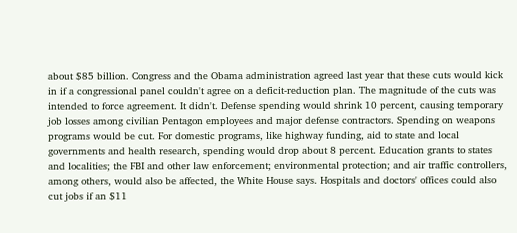about $85 billion. Congress and the Obama administration agreed last year that these cuts would kick in if a congressional panel couldn't agree on a deficit-reduction plan. The magnitude of the cuts was intended to force agreement. It didn't. Defense spending would shrink 10 percent, causing temporary job losses among civilian Pentagon employees and major defense contractors. Spending on weapons programs would be cut. For domestic programs, like highway funding, aid to state and local governments and health research, spending would drop about 8 percent. Education grants to states and localities; the FBI and other law enforcement; environmental protection; and air traffic controllers, among others, would also be affected, the White House says. Hospitals and doctors' offices could also cut jobs if an $11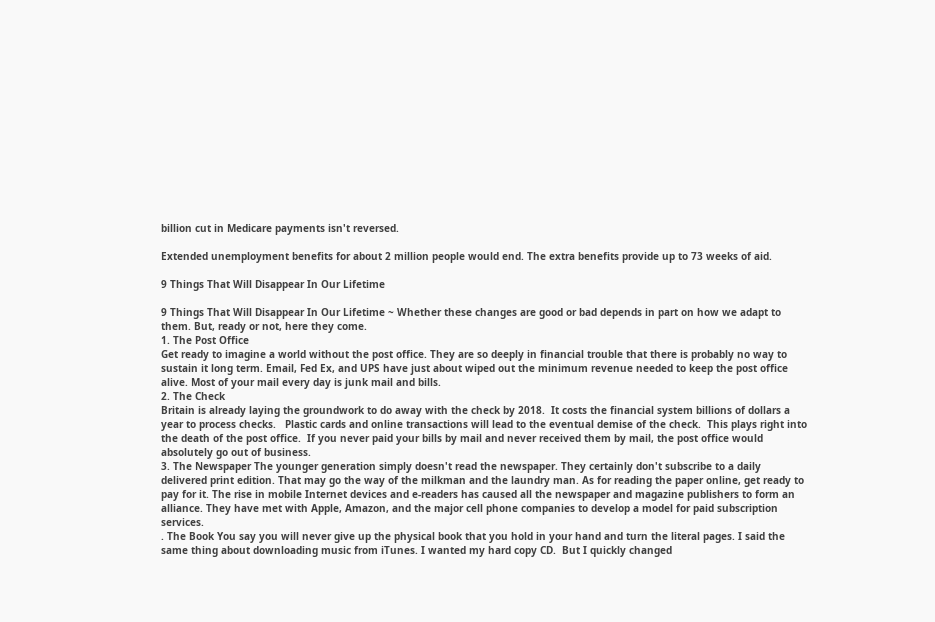billion cut in Medicare payments isn't reversed.

Extended unemployment benefits for about 2 million people would end. The extra benefits provide up to 73 weeks of aid.

9 Things That Will Disappear In Our Lifetime

9 Things That Will Disappear In Our Lifetime ~ Whether these changes are good or bad depends in part on how we adapt to them. But, ready or not, here they come.
1. The Post Office
Get ready to imagine a world without the post office. They are so deeply in financial trouble that there is probably no way to sustain it long term. Email, Fed Ex, and UPS have just about wiped out the minimum revenue needed to keep the post office alive. Most of your mail every day is junk mail and bills.
2. The Check
Britain is already laying the groundwork to do away with the check by 2018.  It costs the financial system billions of dollars a year to process checks.   Plastic cards and online transactions will lead to the eventual demise of the check.  This plays right into the death of the post office.  If you never paid your bills by mail and never received them by mail, the post office would absolutely go out of business.
3. The Newspaper The younger generation simply doesn't read the newspaper. They certainly don't subscribe to a daily delivered print edition. That may go the way of the milkman and the laundry man. As for reading the paper online, get ready to pay for it. The rise in mobile Internet devices and e-readers has caused all the newspaper and magazine publishers to form an alliance. They have met with Apple, Amazon, and the major cell phone companies to develop a model for paid subscription services.
. The Book You say you will never give up the physical book that you hold in your hand and turn the literal pages. I said the same thing about downloading music from iTunes. I wanted my hard copy CD.  But I quickly changed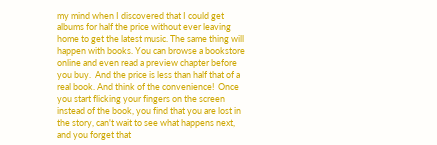my mind when I discovered that I could get albums for half the price without ever leaving home to get the latest music. The same thing will happen with books. You can browse a bookstore online and even read a preview chapter before you buy.  And the price is less than half that of a real book. And think of the convenience!  Once you start flicking your fingers on the screen instead of the book, you find that you are lost in the story, can't wait to see what happens next, and you forget that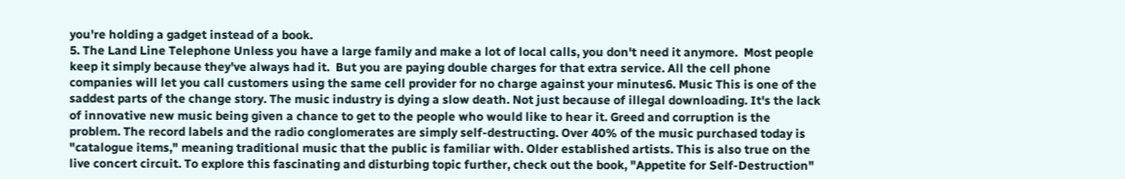you're holding a gadget instead of a book.
5. The Land Line Telephone Unless you have a large family and make a lot of local calls, you don't need it anymore.  Most people keep it simply because they've always had it.  But you are paying double charges for that extra service. All the cell phone companies will let you call customers using the same cell provider for no charge against your minutes6. Music This is one of the saddest parts of the change story. The music industry is dying a slow death. Not just because of illegal downloading. It's the lack of innovative new music being given a chance to get to the people who would like to hear it. Greed and corruption is the problem. The record labels and the radio conglomerates are simply self-destructing. Over 40% of the music purchased today is "catalogue items," meaning traditional music that the public is familiar with. Older established artists. This is also true on the live concert circuit. To explore this fascinating and disturbing topic further, check out the book, "Appetite for Self-Destruction"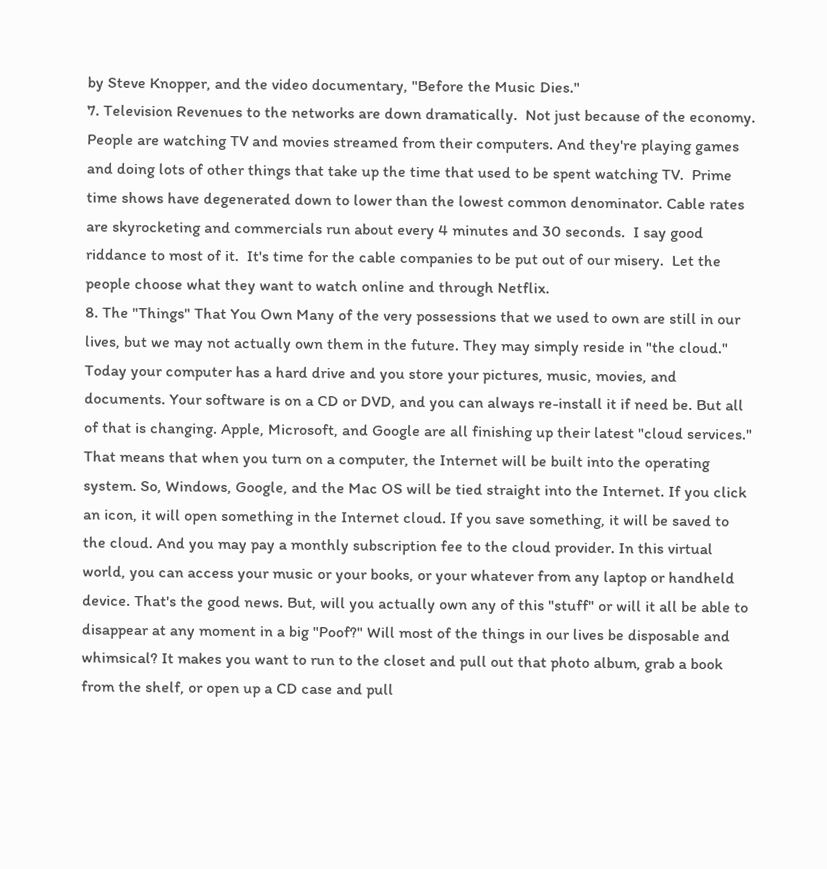by Steve Knopper, and the video documentary, "Before the Music Dies."
7. Television Revenues to the networks are down dramatically.  Not just because of the economy.  People are watching TV and movies streamed from their computers. And they're playing games and doing lots of other things that take up the time that used to be spent watching TV.  Prime time shows have degenerated down to lower than the lowest common denominator. Cable rates are skyrocketing and commercials run about every 4 minutes and 30 seconds.  I say good riddance to most of it.  It's time for the cable companies to be put out of our misery.  Let the people choose what they want to watch online and through Netflix.
8. The "Things" That You Own Many of the very possessions that we used to own are still in our lives, but we may not actually own them in the future. They may simply reside in "the cloud." Today your computer has a hard drive and you store your pictures, music, movies, and documents. Your software is on a CD or DVD, and you can always re-install it if need be. But all of that is changing. Apple, Microsoft, and Google are all finishing up their latest "cloud services." That means that when you turn on a computer, the Internet will be built into the operating system. So, Windows, Google, and the Mac OS will be tied straight into the Internet. If you click an icon, it will open something in the Internet cloud. If you save something, it will be saved to the cloud. And you may pay a monthly subscription fee to the cloud provider. In this virtual world, you can access your music or your books, or your whatever from any laptop or handheld device. That's the good news. But, will you actually own any of this "stuff" or will it all be able to disappear at any moment in a big "Poof?" Will most of the things in our lives be disposable and whimsical? It makes you want to run to the closet and pull out that photo album, grab a book from the shelf, or open up a CD case and pull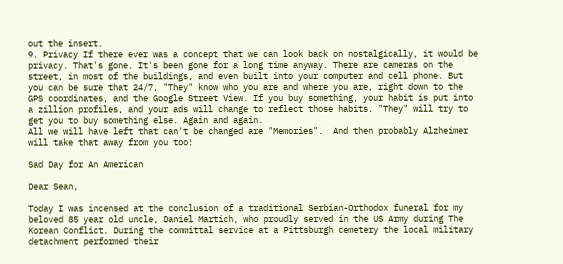out the insert.
9. Privacy If there ever was a concept that we can look back on nostalgically, it would be privacy. That's gone. It's been gone for a long time anyway. There are cameras on the street, in most of the buildings, and even built into your computer and cell phone. But you can be sure that 24/7, "They" know who you are and where you are, right down to the GPS coordinates, and the Google Street View. If you buy something, your habit is put into a zillion profiles, and your ads will change to reflect those habits. "They" will try to get you to buy something else. Again and again.
All we will have left that can't be changed are "Memories".  And then probably Alzheimer will take that away from you too!

Sad Day for An American

Dear Sean,

Today I was incensed at the conclusion of a traditional Serbian-Orthodox funeral for my beloved 85 year old uncle, Daniel Martich, who proudly served in the US Army during The Korean Conflict. During the committal service at a Pittsburgh cemetery the local military detachment performed their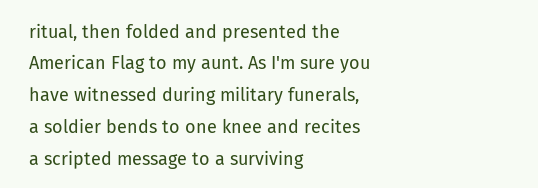ritual, then folded and presented the American Flag to my aunt. As I'm sure you have witnessed during military funerals, a soldier bends to one knee and recites a scripted message to a surviving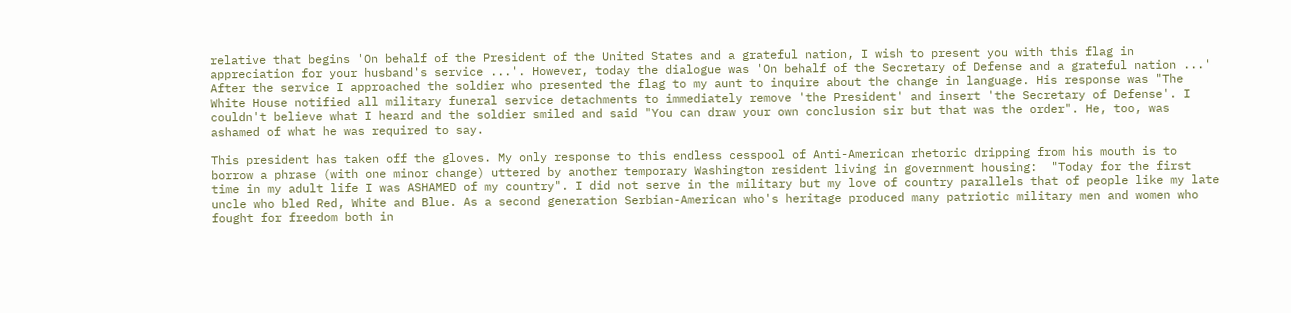relative that begins 'On behalf of the President of the United States and a grateful nation, I wish to present you with this flag in appreciation for your husband's service ...'. However, today the dialogue was 'On behalf of the Secretary of Defense and a grateful nation ...' After the service I approached the soldier who presented the flag to my aunt to inquire about the change in language. His response was "The White House notified all military funeral service detachments to immediately remove 'the President' and insert 'the Secretary of Defense'. I couldn't believe what I heard and the soldier smiled and said "You can draw your own conclusion sir but that was the order". He, too, was ashamed of what he was required to say.

This president has taken off the gloves. My only response to this endless cesspool of Anti-American rhetoric dripping from his mouth is to borrow a phrase (with one minor change) uttered by another temporary Washington resident living in government housing:  "Today for the first time in my adult life I was ASHAMED of my country". I did not serve in the military but my love of country parallels that of people like my late uncle who bled Red, White and Blue. As a second generation Serbian-American who's heritage produced many patriotic military men and women who fought for freedom both in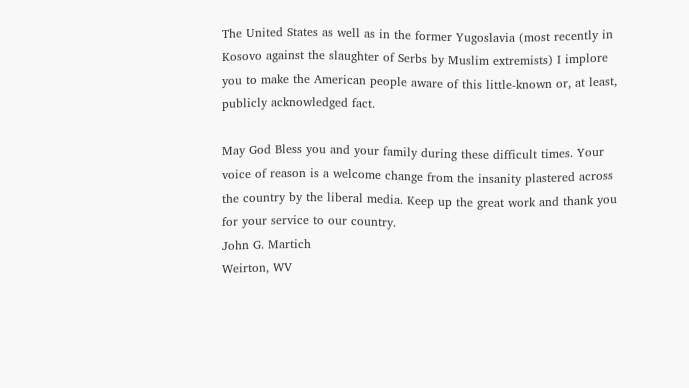The United States as well as in the former Yugoslavia (most recently in Kosovo against the slaughter of Serbs by Muslim extremists) I implore you to make the American people aware of this little-known or, at least, publicly acknowledged fact.

May God Bless you and your family during these difficult times. Your voice of reason is a welcome change from the insanity plastered across the country by the liberal media. Keep up the great work and thank you for your service to our country.
John G. Martich
Weirton, WV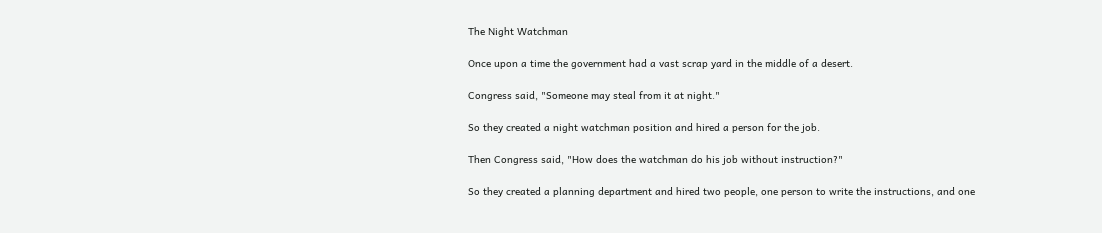The Night Watchman

Once upon a time the government had a vast scrap yard in the middle of a desert.

Congress said, "Someone may steal from it at night."

So they created a night watchman position and hired a person for the job.

Then Congress said, "How does the watchman do his job without instruction?"

So they created a planning department and hired two people, one person to write the instructions, and one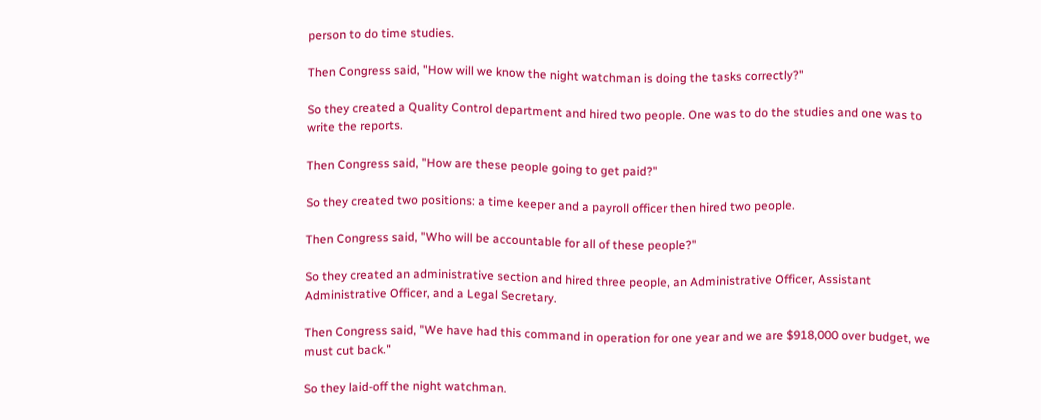person to do time studies.

Then Congress said, "How will we know the night watchman is doing the tasks correctly?"

So they created a Quality Control department and hired two people. One was to do the studies and one was to write the reports.

Then Congress said, "How are these people going to get paid?"

So they created two positions: a time keeper and a payroll officer then hired two people.

Then Congress said, "Who will be accountable for all of these people?"

So they created an administrative section and hired three people, an Administrative Officer, Assistant Administrative Officer, and a Legal Secretary.

Then Congress said, "We have had this command in operation for one year and we are $918,000 over budget, we must cut back."

So they laid-off the night watchman.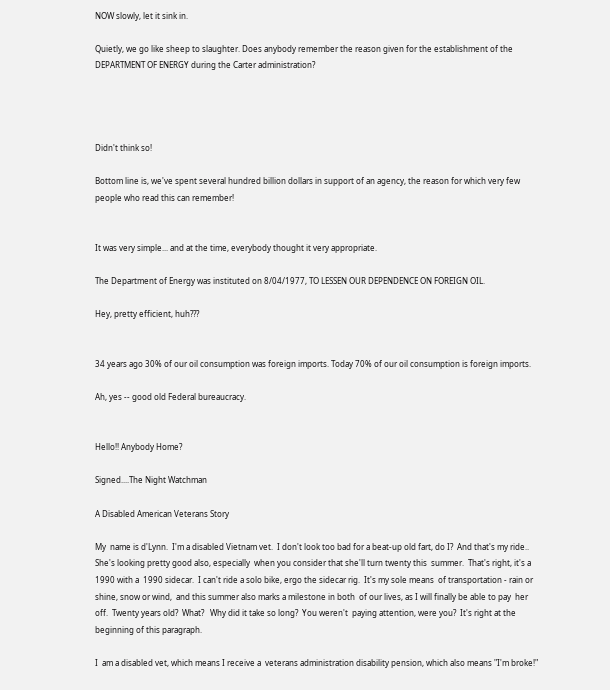NOW slowly, let it sink in.

Quietly, we go like sheep to slaughter. Does anybody remember the reason given for the establishment of the DEPARTMENT OF ENERGY during the Carter administration?




Didn't think so!

Bottom line is, we've spent several hundred billion dollars in support of an agency, the reason for which very few people who read this can remember!


It was very simple... and at the time, everybody thought it very appropriate.

The Department of Energy was instituted on 8/04/1977, TO LESSEN OUR DEPENDENCE ON FOREIGN OIL.

Hey, pretty efficient, huh???


34 years ago 30% of our oil consumption was foreign imports. Today 70% of our oil consumption is foreign imports.

Ah, yes -- good old Federal bureaucracy.


Hello!! Anybody Home?

Signed....The Night Watchman

A Disabled American Veterans Story

My  name is d'Lynn.  I'm a disabled Vietnam vet.  I don't look too bad for a beat-up old fart, do I?  And that's my ride..   She's looking pretty good also, especially  when you consider that she'll turn twenty this  summer.  That's right, it's a 1990 with a  1990 sidecar.  I can't ride a solo bike, ergo the sidecar rig.  It's my sole means  of transportation - rain or shine, snow or wind,  and this summer also marks a milestone in both  of our lives, as I will finally be able to pay  her off.  Twenty years old?  What?   Why did it take so long?  You weren't  paying attention, were you?  It's right at the beginning of this paragraph.

I  am a disabled vet, which means I receive a  veterans administration disability pension, which also means "I'm broke!"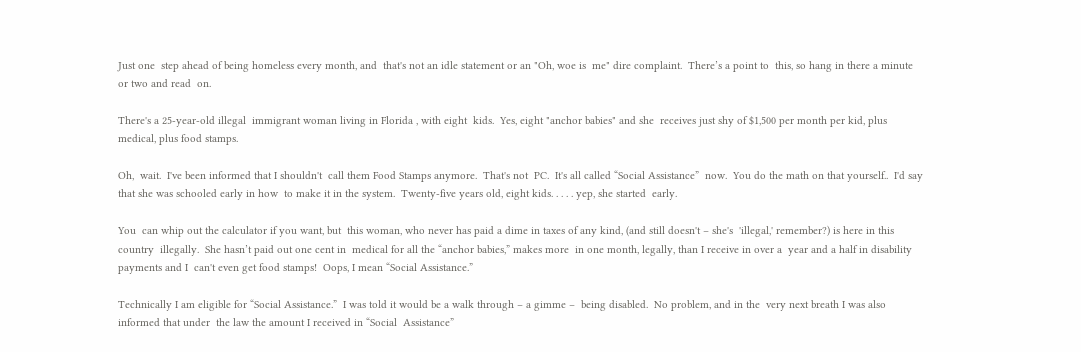Just one  step ahead of being homeless every month, and  that's not an idle statement or an "Oh, woe is  me" dire complaint.  There’s a point to  this, so hang in there a minute or two and read  on.

There's a 25-year-old illegal  immigrant woman living in Florida , with eight  kids.  Yes, eight "anchor babies" and she  receives just shy of $1,500 per month per kid, plus medical, plus food stamps.

Oh,  wait.  I've been informed that I shouldn't  call them Food Stamps anymore.  That's not  PC.  It's all called “Social Assistance”  now.  You do the math on that yourself..  I'd say that she was schooled early in how  to make it in the system.  Twenty-five years old, eight kids. . . . . yep, she started  early.

You  can whip out the calculator if you want, but  this woman, who never has paid a dime in taxes of any kind, (and still doesn't – she's  'illegal,' remember?) is here in this country  illegally.  She hasn’t paid out one cent in  medical for all the “anchor babies,” makes more  in one month, legally, than I receive in over a  year and a half in disability payments and I  can't even get food stamps!  Oops, I mean “Social Assistance.”

Technically I am eligible for “Social Assistance.”  I was told it would be a walk through – a gimme –  being disabled.  No problem, and in the  very next breath I was also informed that under  the law the amount I received in “Social  Assistance”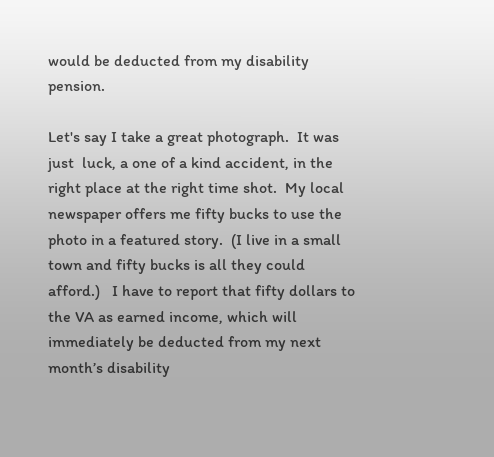would be deducted from my disability  pension.

Let's say I take a great photograph.  It was just  luck, a one of a kind accident, in the right place at the right time shot.  My local  newspaper offers me fifty bucks to use the photo in a featured story.  (I live in a small town and fifty bucks is all they could afford.)   I have to report that fifty dollars to  the VA as earned income, which will immediately be deducted from my next month’s disability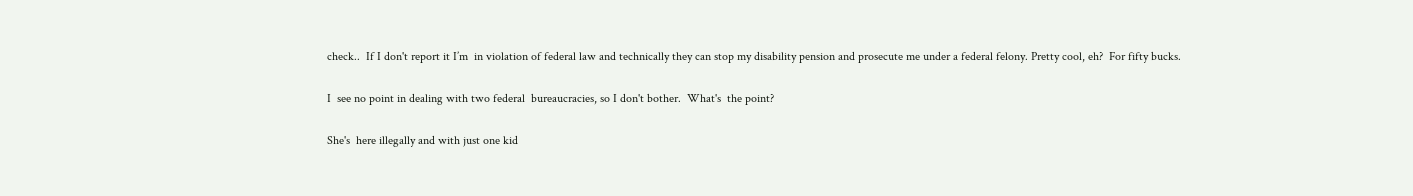check..  If I don't report it I’m  in violation of federal law and technically they can stop my disability pension and prosecute me under a federal felony. Pretty cool, eh?  For fifty bucks.

I  see no point in dealing with two federal  bureaucracies, so I don't bother.  What's  the point?

She's  here illegally and with just one kid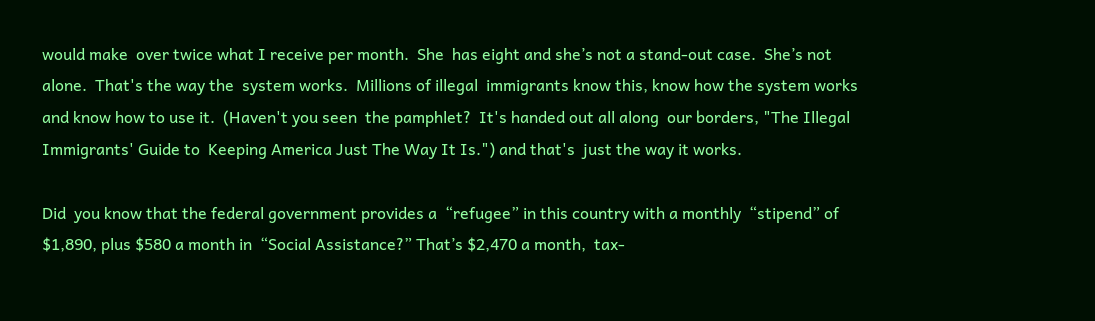would make  over twice what I receive per month.  She  has eight and she’s not a stand-out case.  She’s not alone.  That's the way the  system works.  Millions of illegal  immigrants know this, know how the system works  and know how to use it.  (Haven't you seen  the pamphlet?  It's handed out all along  our borders, "The Illegal Immigrants' Guide to  Keeping America Just The Way It Is.") and that's  just the way it works.

Did  you know that the federal government provides a  “refugee” in this country with a monthly  “stipend” of $1,890, plus $580 a month in  “Social Assistance?” That’s $2,470 a month,  tax-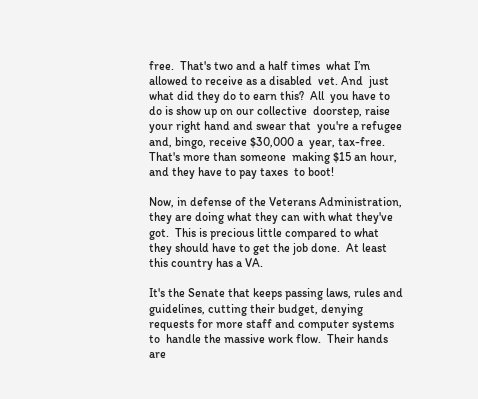free.  That's two and a half times  what I’m allowed to receive as a disabled  vet. And  just what did they do to earn this?  All  you have to do is show up on our collective  doorstep, raise your right hand and swear that  you're a refugee and, bingo, receive $30,000 a  year, tax-free.  That's more than someone  making $15 an hour, and they have to pay taxes  to boot!

Now, in defense of the Veterans Administration, they are doing what they can with what they've got.  This is precious little compared to what they should have to get the job done.  At least this country has a VA.

It's the Senate that keeps passing laws, rules and  guidelines, cutting their budget, denying  requests for more staff and computer systems to  handle the massive work flow.  Their hands are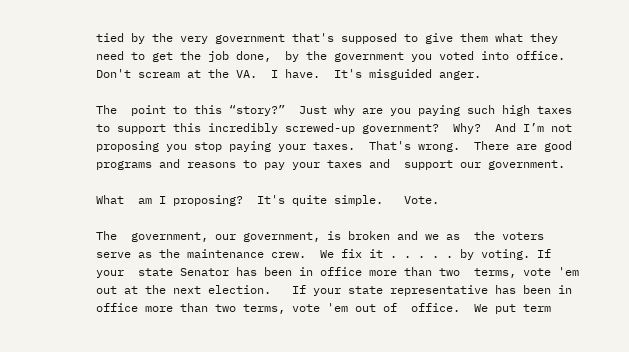tied by the very government that's supposed to give them what they need to get the job done,  by the government you voted into office.   Don't scream at the VA.  I have.  It's misguided anger.

The  point to this “story?”  Just why are you paying such high taxes to support this incredibly screwed-up government?  Why?  And I’m not proposing you stop paying your taxes.  That's wrong.  There are good programs and reasons to pay your taxes and  support our government.

What  am I proposing?  It's quite simple.   Vote.

The  government, our government, is broken and we as  the voters serve as the maintenance crew.  We fix it . . . . . by voting. If your  state Senator has been in office more than two  terms, vote 'em out at the next election.   If your state representative has been in  office more than two terms, vote 'em out of  office.  We put term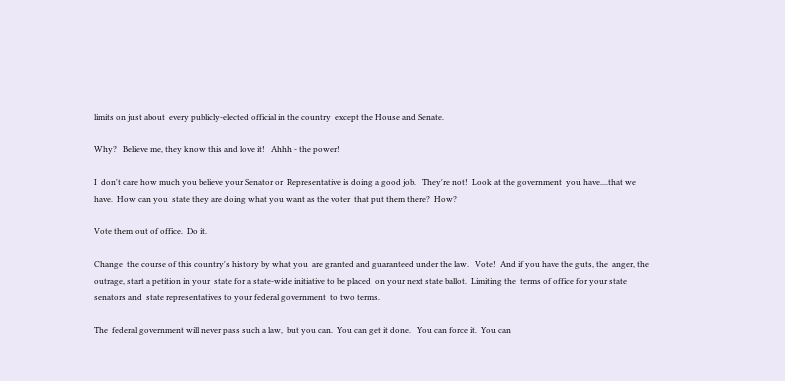limits on just about  every publicly-elected official in the country  except the House and Senate.

Why?   Believe me, they know this and love it!   Ahhh - the power!

I  don't care how much you believe your Senator or  Representative is doing a good job.   They're not!  Look at the government  you have....that we have.  How can you  state they are doing what you want as the voter  that put them there?  How?

Vote them out of office.  Do it.

Change  the course of this country's history by what you  are granted and guaranteed under the law.   Vote!  And if you have the guts, the  anger, the outrage, start a petition in your  state for a state-wide initiative to be placed  on your next state ballot.  Limiting the  terms of office for your state senators and  state representatives to your federal government  to two terms.

The  federal government will never pass such a law,  but you can.  You can get it done.   You can force it.  You can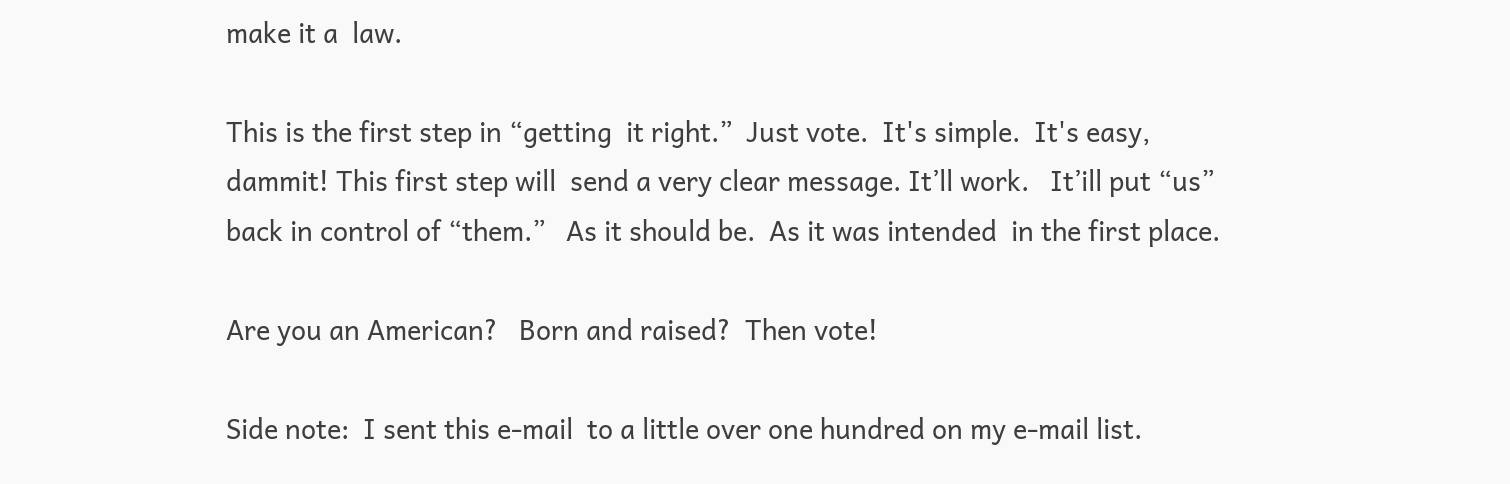make it a  law.

This is the first step in “getting  it right.”  Just vote.  It's simple.  It's easy, dammit! This first step will  send a very clear message. It’ll work.   It’ill put “us” back in control of “them.”   As it should be.  As it was intended  in the first place.

Are you an American?   Born and raised?  Then vote!

Side note:  I sent this e-mail  to a little over one hundred on my e-mail list.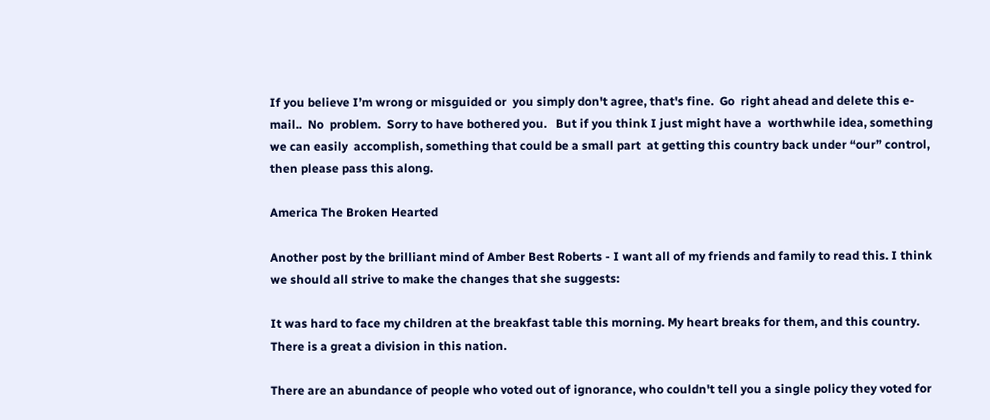If you believe I’m wrong or misguided or  you simply don't agree, that's fine.  Go  right ahead and delete this e-mail..  No  problem.  Sorry to have bothered you.   But if you think I just might have a  worthwhile idea, something we can easily  accomplish, something that could be a small part  at getting this country back under “our” control, then please pass this along.

America The Broken Hearted

Another post by the brilliant mind of Amber Best Roberts - I want all of my friends and family to read this. I think we should all strive to make the changes that she suggests:

It was hard to face my children at the breakfast table this morning. My heart breaks for them, and this country. There is a great a division in this nation.

There are an abundance of people who voted out of ignorance, who couldn't tell you a single policy they voted for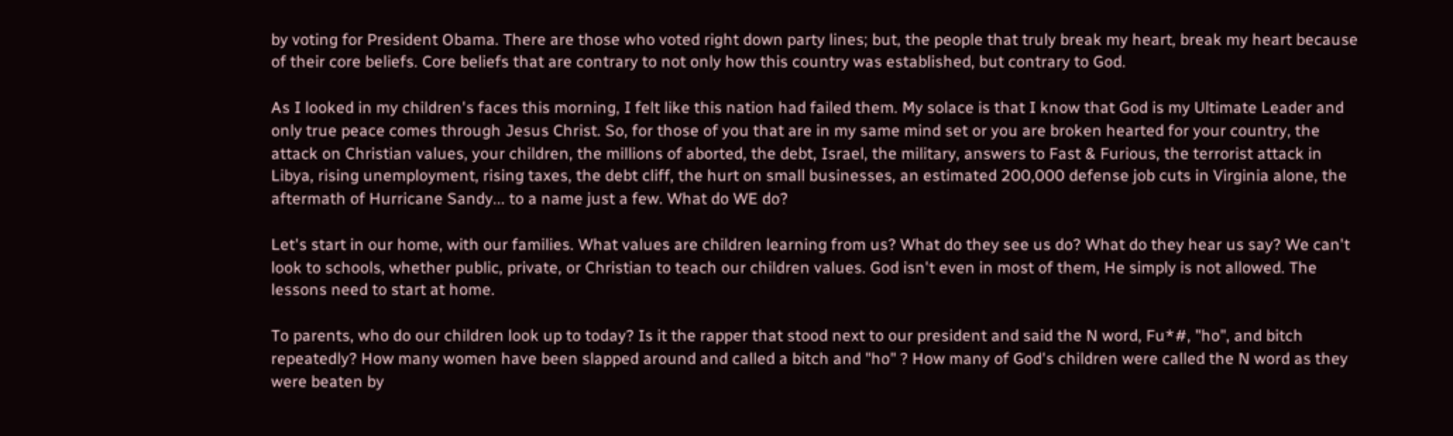by voting for President Obama. There are those who voted right down party lines; but, the people that truly break my heart, break my heart because of their core beliefs. Core beliefs that are contrary to not only how this country was established, but contrary to God.

As I looked in my children's faces this morning, I felt like this nation had failed them. My solace is that I know that God is my Ultimate Leader and only true peace comes through Jesus Christ. So, for those of you that are in my same mind set or you are broken hearted for your country, the attack on Christian values, your children, the millions of aborted, the debt, Israel, the military, answers to Fast & Furious, the terrorist attack in Libya, rising unemployment, rising taxes, the debt cliff, the hurt on small businesses, an estimated 200,000 defense job cuts in Virginia alone, the aftermath of Hurricane Sandy... to a name just a few. What do WE do?

Let's start in our home, with our families. What values are children learning from us? What do they see us do? What do they hear us say? We can't look to schools, whether public, private, or Christian to teach our children values. God isn't even in most of them, He simply is not allowed. The lessons need to start at home.

To parents, who do our children look up to today? Is it the rapper that stood next to our president and said the N word, Fu*#, "ho", and bitch repeatedly? How many women have been slapped around and called a bitch and "ho" ? How many of God's children were called the N word as they were beaten by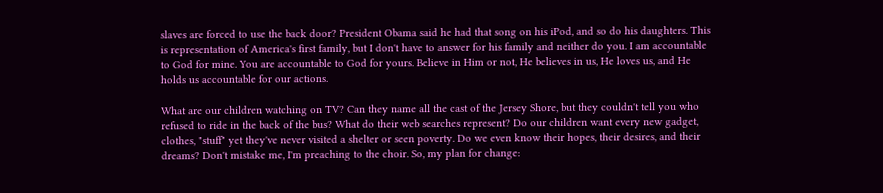slaves are forced to use the back door? President Obama said he had that song on his iPod, and so do his daughters. This is representation of America's first family, but I don't have to answer for his family and neither do you. I am accountable to God for mine. You are accountable to God for yours. Believe in Him or not, He believes in us, He loves us, and He holds us accountable for our actions.

What are our children watching on TV? Can they name all the cast of the Jersey Shore, but they couldn't tell you who refused to ride in the back of the bus? What do their web searches represent? Do our children want every new gadget, clothes, "stuff" yet they've never visited a shelter or seen poverty. Do we even know their hopes, their desires, and their dreams? Don't mistake me, I'm preaching to the choir. So, my plan for change: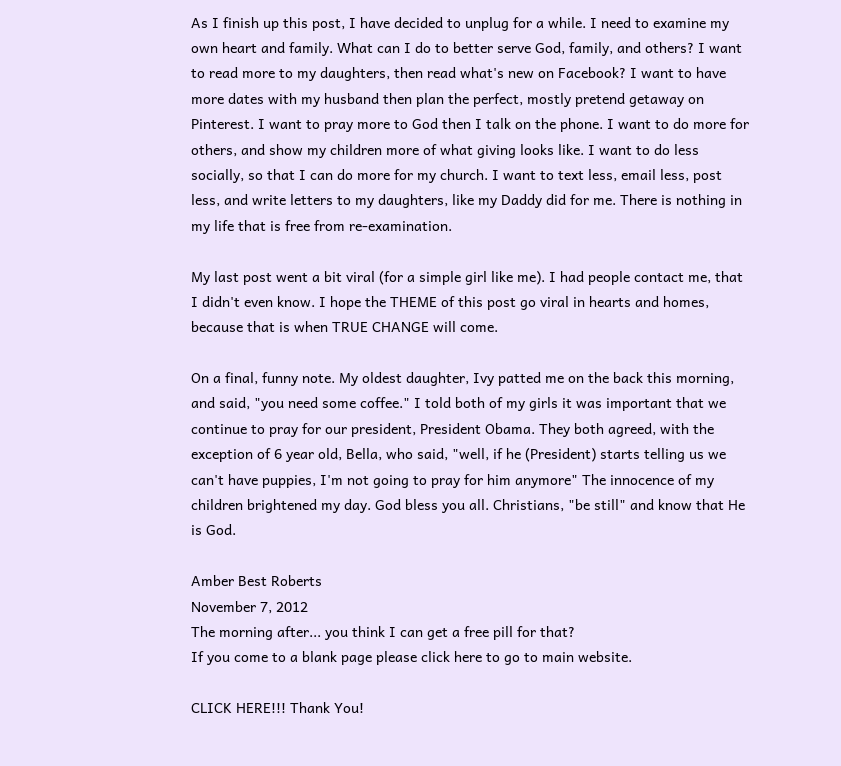As I finish up this post, I have decided to unplug for a while. I need to examine my own heart and family. What can I do to better serve God, family, and others? I want to read more to my daughters, then read what's new on Facebook? I want to have more dates with my husband then plan the perfect, mostly pretend getaway on Pinterest. I want to pray more to God then I talk on the phone. I want to do more for others, and show my children more of what giving looks like. I want to do less socially, so that I can do more for my church. I want to text less, email less, post less, and write letters to my daughters, like my Daddy did for me. There is nothing in my life that is free from re-examination.

My last post went a bit viral (for a simple girl like me). I had people contact me, that I didn't even know. I hope the THEME of this post go viral in hearts and homes, because that is when TRUE CHANGE will come.

On a final, funny note. My oldest daughter, Ivy patted me on the back this morning, and said, "you need some coffee." I told both of my girls it was important that we continue to pray for our president, President Obama. They both agreed, with the exception of 6 year old, Bella, who said, "well, if he (President) starts telling us we can't have puppies, I'm not going to pray for him anymore" The innocence of my children brightened my day. God bless you all. Christians, "be still" and know that He is God.

Amber Best Roberts
November 7, 2012
The morning after... you think I can get a free pill for that?
If you come to a blank page please click here to go to main website.

CLICK HERE!!! Thank You!